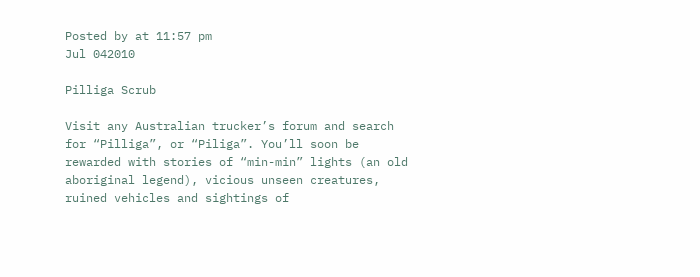Posted by at 11:57 pm
Jul 042010

Pilliga Scrub

Visit any Australian trucker’s forum and search for “Pilliga”, or “Piliga”. You’ll soon be rewarded with stories of “min-min” lights (an old aboriginal legend), vicious unseen creatures, ruined vehicles and sightings of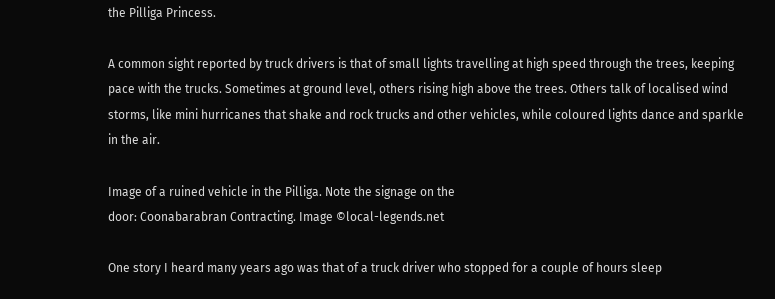the Pilliga Princess.

A common sight reported by truck drivers is that of small lights travelling at high speed through the trees, keeping pace with the trucks. Sometimes at ground level, others rising high above the trees. Others talk of localised wind storms, like mini hurricanes that shake and rock trucks and other vehicles, while coloured lights dance and sparkle in the air.

Image of a ruined vehicle in the Pilliga. Note the signage on the
door: Coonabarabran Contracting. Image ©local-legends.net

One story I heard many years ago was that of a truck driver who stopped for a couple of hours sleep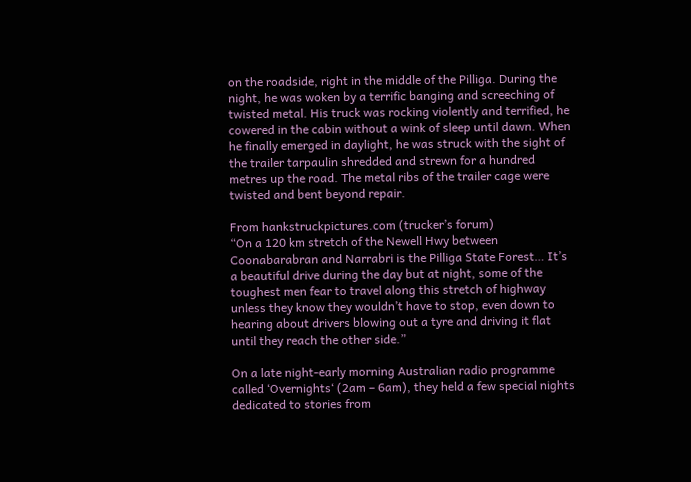on the roadside, right in the middle of the Pilliga. During the night, he was woken by a terrific banging and screeching of twisted metal. His truck was rocking violently and terrified, he cowered in the cabin without a wink of sleep until dawn. When he finally emerged in daylight, he was struck with the sight of the trailer tarpaulin shredded and strewn for a hundred metres up the road. The metal ribs of the trailer cage were twisted and bent beyond repair.

From hankstruckpictures.com (trucker’s forum)
“On a 120 km stretch of the Newell Hwy between Coonabarabran and Narrabri is the Pilliga State Forest… It’s a beautiful drive during the day but at night, some of the toughest men fear to travel along this stretch of highway unless they know they wouldn’t have to stop, even down to hearing about drivers blowing out a tyre and driving it flat until they reach the other side.”

On a late night-early morning Australian radio programme called ‘Overnights‘ (2am – 6am), they held a few special nights dedicated to stories from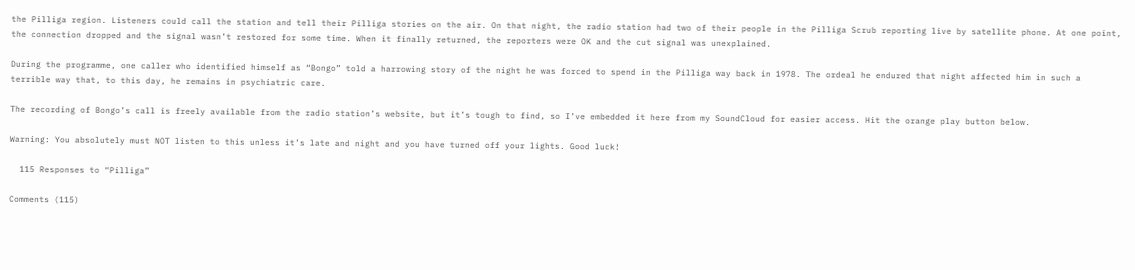the Pilliga region. Listeners could call the station and tell their Pilliga stories on the air. On that night, the radio station had two of their people in the Pilliga Scrub reporting live by satellite phone. At one point, the connection dropped and the signal wasn’t restored for some time. When it finally returned, the reporters were OK and the cut signal was unexplained.

During the programme, one caller who identified himself as “Bongo” told a harrowing story of the night he was forced to spend in the Pilliga way back in 1978. The ordeal he endured that night affected him in such a terrible way that, to this day, he remains in psychiatric care.

The recording of Bongo’s call is freely available from the radio station’s website, but it’s tough to find, so I’ve embedded it here from my SoundCloud for easier access. Hit the orange play button below.

Warning: You absolutely must NOT listen to this unless it’s late and night and you have turned off your lights. Good luck!

  115 Responses to “Pilliga”

Comments (115)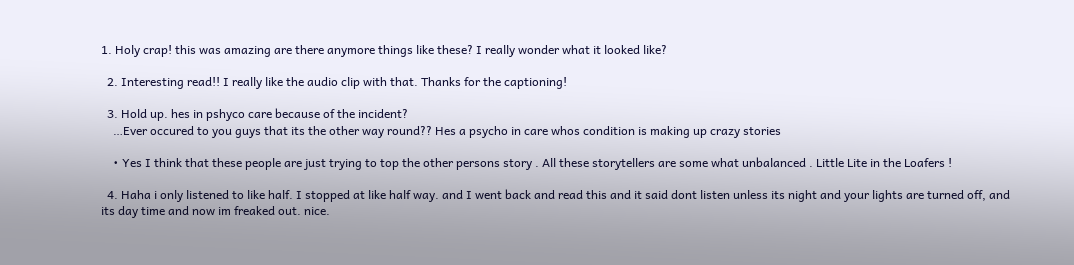1. Holy crap! this was amazing are there anymore things like these? I really wonder what it looked like?

  2. Interesting read!! I really like the audio clip with that. Thanks for the captioning!

  3. Hold up. hes in pshyco care because of the incident?
    …Ever occured to you guys that its the other way round?? Hes a psycho in care whos condition is making up crazy stories

    • Yes I think that these people are just trying to top the other persons story . All these storytellers are some what unbalanced . Little Lite in the Loafers !

  4. Haha i only listened to like half. I stopped at like half way. and I went back and read this and it said dont listen unless its night and your lights are turned off, and its day time and now im freaked out. nice.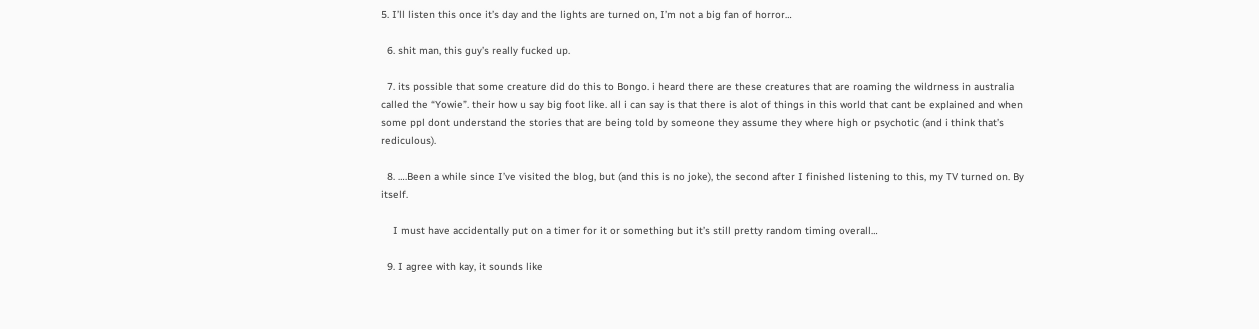5. I’ll listen this once it’s day and the lights are turned on, I’m not a big fan of horror…

  6. shit man, this guy’s really fucked up.

  7. its possible that some creature did do this to Bongo. i heard there are these creatures that are roaming the wildrness in australia called the “Yowie”. their how u say big foot like. all i can say is that there is alot of things in this world that cant be explained and when some ppl dont understand the stories that are being told by someone they assume they where high or psychotic (and i think that’s rediculous).

  8. ….Been a while since I’ve visited the blog, but (and this is no joke), the second after I finished listening to this, my TV turned on. By itself.

    I must have accidentally put on a timer for it or something but it’s still pretty random timing overall…

  9. I agree with kay, it sounds like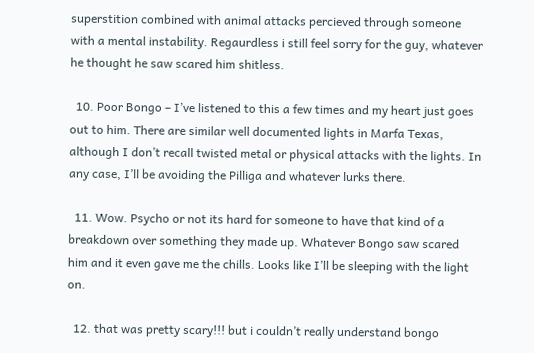superstition combined with animal attacks percieved through someone with a mental instability. Regaurdless i still feel sorry for the guy, whatever he thought he saw scared him shitless.

  10. Poor Bongo – I’ve listened to this a few times and my heart just goes out to him. There are similar well documented lights in Marfa Texas, although I don’t recall twisted metal or physical attacks with the lights. In any case, I’ll be avoiding the Pilliga and whatever lurks there.

  11. Wow. Psycho or not its hard for someone to have that kind of a breakdown over something they made up. Whatever Bongo saw scared him and it even gave me the chills. Looks like I’ll be sleeping with the light on.

  12. that was pretty scary!!! but i couldn’t really understand bongo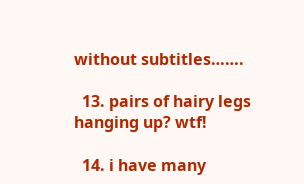without subtitles…….

  13. pairs of hairy legs hanging up? wtf!

  14. i have many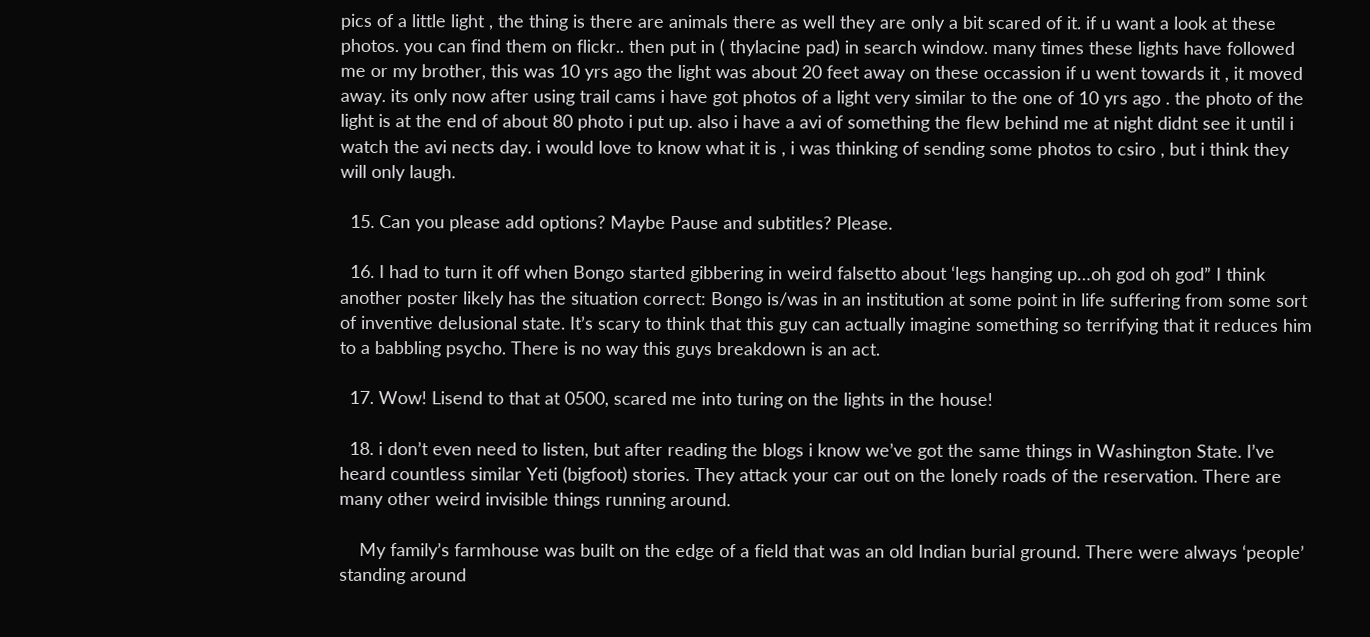pics of a little light , the thing is there are animals there as well they are only a bit scared of it. if u want a look at these photos. you can find them on flickr.. then put in ( thylacine pad) in search window. many times these lights have followed me or my brother, this was 10 yrs ago the light was about 20 feet away on these occassion if u went towards it , it moved away. its only now after using trail cams i have got photos of a light very similar to the one of 10 yrs ago . the photo of the light is at the end of about 80 photo i put up. also i have a avi of something the flew behind me at night didnt see it until i watch the avi nects day. i would love to know what it is , i was thinking of sending some photos to csiro , but i think they will only laugh.

  15. Can you please add options? Maybe Pause and subtitles? Please.

  16. I had to turn it off when Bongo started gibbering in weird falsetto about ‘legs hanging up…oh god oh god” I think another poster likely has the situation correct: Bongo is/was in an institution at some point in life suffering from some sort of inventive delusional state. It’s scary to think that this guy can actually imagine something so terrifying that it reduces him to a babbling psycho. There is no way this guys breakdown is an act.

  17. Wow! Lisend to that at 0500, scared me into turing on the lights in the house!

  18. i don’t even need to listen, but after reading the blogs i know we’ve got the same things in Washington State. I’ve heard countless similar Yeti (bigfoot) stories. They attack your car out on the lonely roads of the reservation. There are many other weird invisible things running around.

    My family’s farmhouse was built on the edge of a field that was an old Indian burial ground. There were always ‘people’ standing around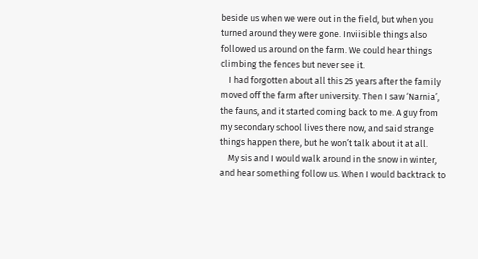beside us when we were out in the field, but when you turned around they were gone. Inviisible things also followed us around on the farm. We could hear things climbing the fences but never see it.
    I had forgotten about all this 25 years after the family moved off the farm after university. Then I saw ‘Narnia’, the fauns, and it started coming back to me. A guy from my secondary school lives there now, and said strange things happen there, but he won’t talk about it at all.
    My sis and I would walk around in the snow in winter, and hear something follow us. When I would backtrack to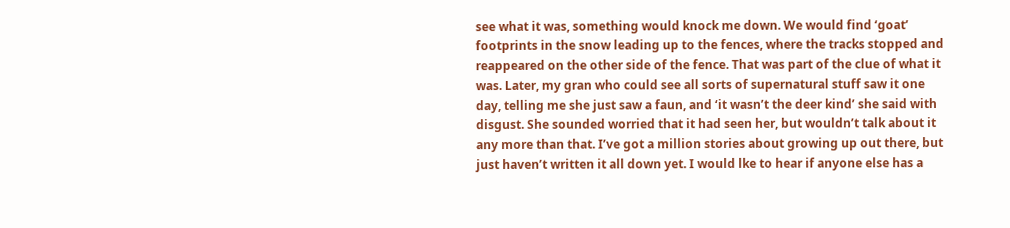see what it was, something would knock me down. We would find ‘goat’ footprints in the snow leading up to the fences, where the tracks stopped and reappeared on the other side of the fence. That was part of the clue of what it was. Later, my gran who could see all sorts of supernatural stuff saw it one day, telling me she just saw a faun, and ‘it wasn’t the deer kind’ she said with disgust. She sounded worried that it had seen her, but wouldn’t talk about it any more than that. I’ve got a million stories about growing up out there, but just haven’t written it all down yet. I would lke to hear if anyone else has a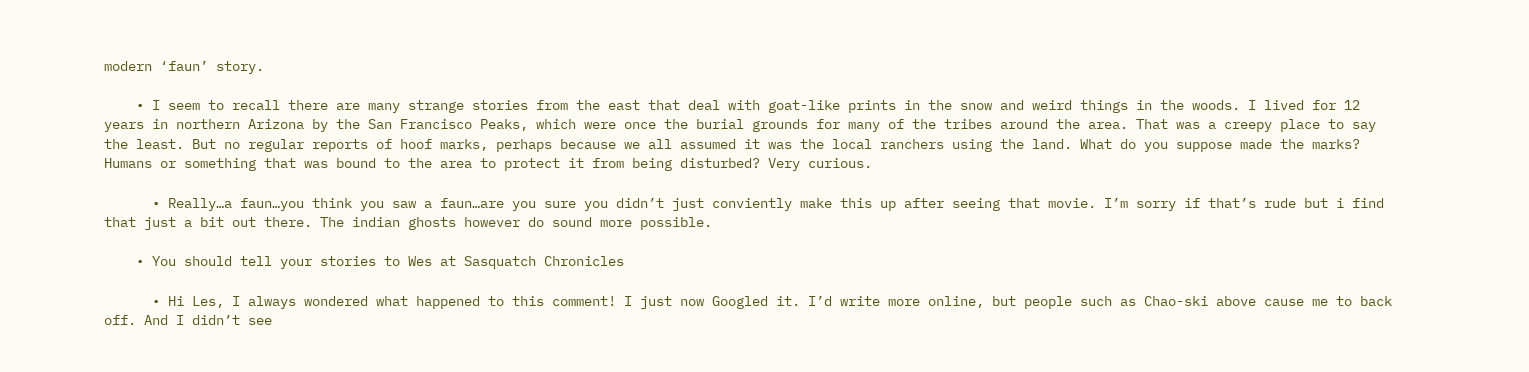modern ‘faun’ story.

    • I seem to recall there are many strange stories from the east that deal with goat-like prints in the snow and weird things in the woods. I lived for 12 years in northern Arizona by the San Francisco Peaks, which were once the burial grounds for many of the tribes around the area. That was a creepy place to say the least. But no regular reports of hoof marks, perhaps because we all assumed it was the local ranchers using the land. What do you suppose made the marks? Humans or something that was bound to the area to protect it from being disturbed? Very curious.

      • Really…a faun…you think you saw a faun…are you sure you didn’t just conviently make this up after seeing that movie. I’m sorry if that’s rude but i find that just a bit out there. The indian ghosts however do sound more possible.

    • You should tell your stories to Wes at Sasquatch Chronicles

      • Hi Les, I always wondered what happened to this comment! I just now Googled it. I’d write more online, but people such as Chao-ski above cause me to back off. And I didn’t see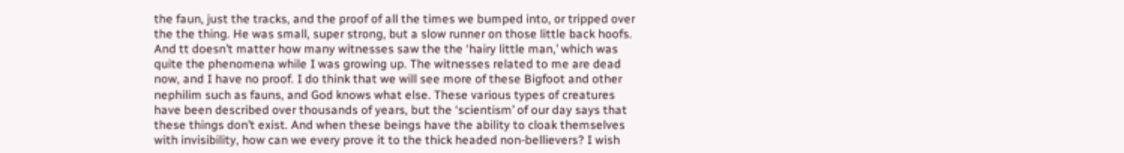the faun, just the tracks, and the proof of all the times we bumped into, or tripped over the the thing. He was small, super strong, but a slow runner on those little back hoofs. And tt doesn’t matter how many witnesses saw the the ‘hairy little man,’ which was quite the phenomena while I was growing up. The witnesses related to me are dead now, and I have no proof. I do think that we will see more of these Bigfoot and other nephilim such as fauns, and God knows what else. These various types of creatures have been described over thousands of years, but the ‘scientism’ of our day says that these things don’t exist. And when these beings have the ability to cloak themselves with invisibility, how can we every prove it to the thick headed non-bellievers? I wish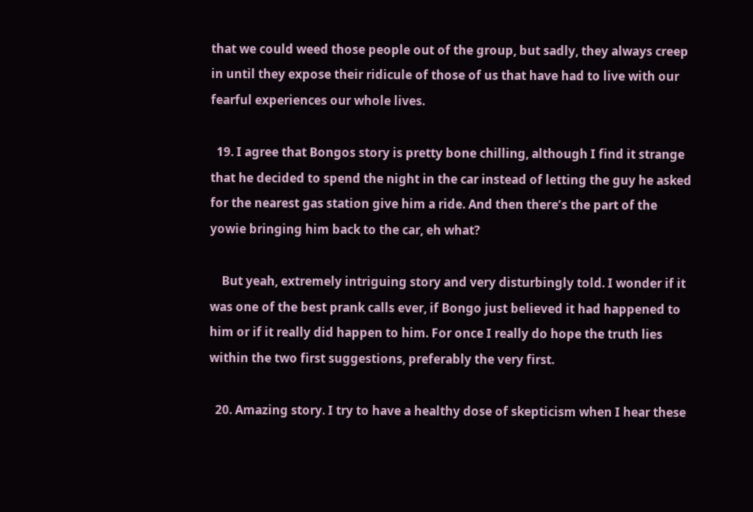that we could weed those people out of the group, but sadly, they always creep in until they expose their ridicule of those of us that have had to live with our fearful experiences our whole lives.

  19. I agree that Bongos story is pretty bone chilling, although I find it strange that he decided to spend the night in the car instead of letting the guy he asked for the nearest gas station give him a ride. And then there’s the part of the yowie bringing him back to the car, eh what?

    But yeah, extremely intriguing story and very disturbingly told. I wonder if it was one of the best prank calls ever, if Bongo just believed it had happened to him or if it really did happen to him. For once I really do hope the truth lies within the two first suggestions, preferably the very first.

  20. Amazing story. I try to have a healthy dose of skepticism when I hear these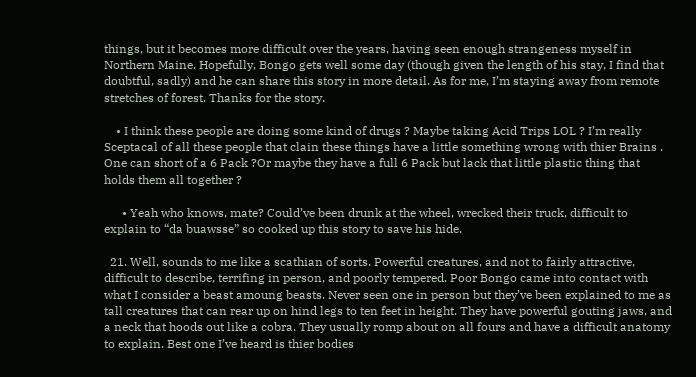things, but it becomes more difficult over the years, having seen enough strangeness myself in Northern Maine. Hopefully, Bongo gets well some day (though given the length of his stay, I find that doubtful, sadly) and he can share this story in more detail. As for me, I’m staying away from remote stretches of forest. Thanks for the story.

    • I think these people are doing some kind of drugs ? Maybe taking Acid Trips LOL ? I’m really Sceptacal of all these people that clain these things have a little something wrong with thier Brains . One can short of a 6 Pack ?Or maybe they have a full 6 Pack but lack that little plastic thing that holds them all together ?

      • Yeah who knows, mate? Could’ve been drunk at the wheel, wrecked their truck, difficult to explain to “da buawsse” so cooked up this story to save his hide.

  21. Well, sounds to me like a scathian of sorts. Powerful creatures, and not to fairly attractive, difficult to describe, terrifing in person, and poorly tempered. Poor Bongo came into contact with what I consider a beast amoung beasts. Never seen one in person but they’ve been explained to me as tall creatures that can rear up on hind legs to ten feet in height. They have powerful gouting jaws, and a neck that hoods out like a cobra. They usually romp about on all fours and have a difficult anatomy to explain. Best one I’ve heard is thier bodies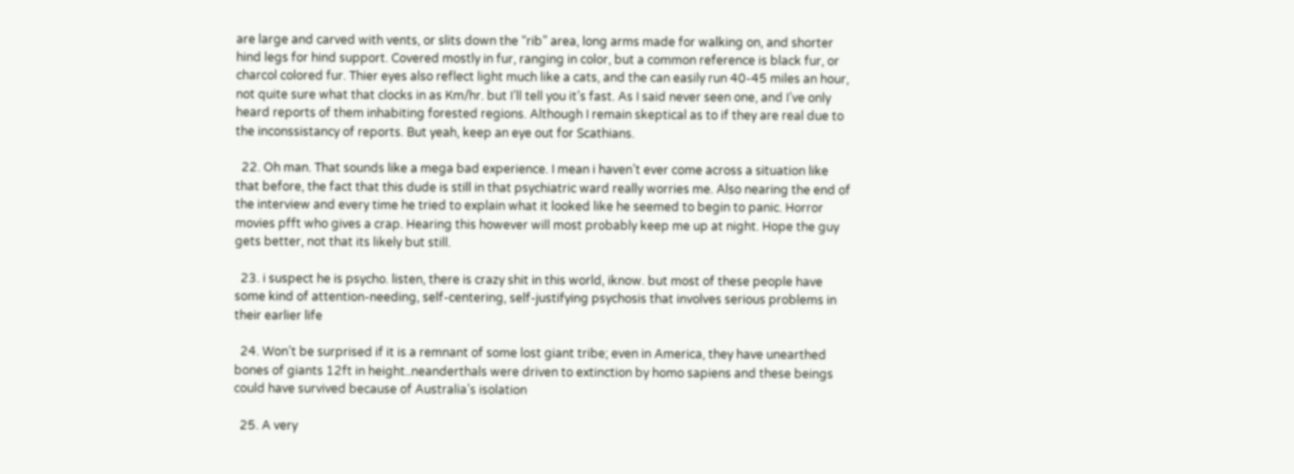are large and carved with vents, or slits down the “rib” area, long arms made for walking on, and shorter hind legs for hind support. Covered mostly in fur, ranging in color, but a common reference is black fur, or charcol colored fur. Thier eyes also reflect light much like a cats, and the can easily run 40-45 miles an hour, not quite sure what that clocks in as Km/hr. but I’ll tell you it’s fast. As I said never seen one, and I’ve only heard reports of them inhabiting forested regions. Although I remain skeptical as to if they are real due to the inconssistancy of reports. But yeah, keep an eye out for Scathians.

  22. Oh man. That sounds like a mega bad experience. I mean i haven’t ever come across a situation like that before, the fact that this dude is still in that psychiatric ward really worries me. Also nearing the end of the interview and every time he tried to explain what it looked like he seemed to begin to panic. Horror movies pfft who gives a crap. Hearing this however will most probably keep me up at night. Hope the guy gets better, not that its likely but still.

  23. i suspect he is psycho. listen, there is crazy shit in this world, iknow. but most of these people have some kind of attention-needing, self-centering, self-justifying psychosis that involves serious problems in their earlier life

  24. Won’t be surprised if it is a remnant of some lost giant tribe; even in America, they have unearthed bones of giants 12ft in height..neanderthals were driven to extinction by homo sapiens and these beings could have survived because of Australia’s isolation

  25. A very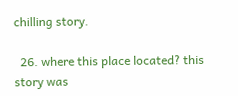chilling story.

  26. where this place located? this story was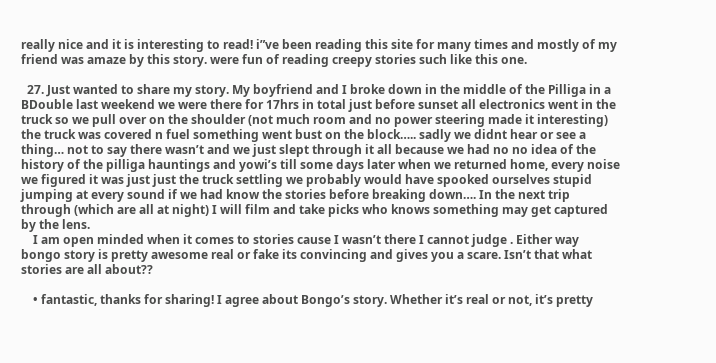really nice and it is interesting to read! i”ve been reading this site for many times and mostly of my friend was amaze by this story. were fun of reading creepy stories such like this one.

  27. Just wanted to share my story. My boyfriend and I broke down in the middle of the Pilliga in a BDouble last weekend we were there for 17hrs in total just before sunset all electronics went in the truck so we pull over on the shoulder (not much room and no power steering made it interesting) the truck was covered n fuel something went bust on the block….. sadly we didnt hear or see a thing… not to say there wasn’t and we just slept through it all because we had no no idea of the history of the pilliga hauntings and yowi’s till some days later when we returned home, every noise we figured it was just just the truck settling we probably would have spooked ourselves stupid jumping at every sound if we had know the stories before breaking down…. In the next trip through (which are all at night) I will film and take picks who knows something may get captured by the lens.
    I am open minded when it comes to stories cause I wasn’t there I cannot judge . Either way bongo story is pretty awesome real or fake its convincing and gives you a scare. Isn’t that what stories are all about??

    • fantastic, thanks for sharing! I agree about Bongo’s story. Whether it’s real or not, it’s pretty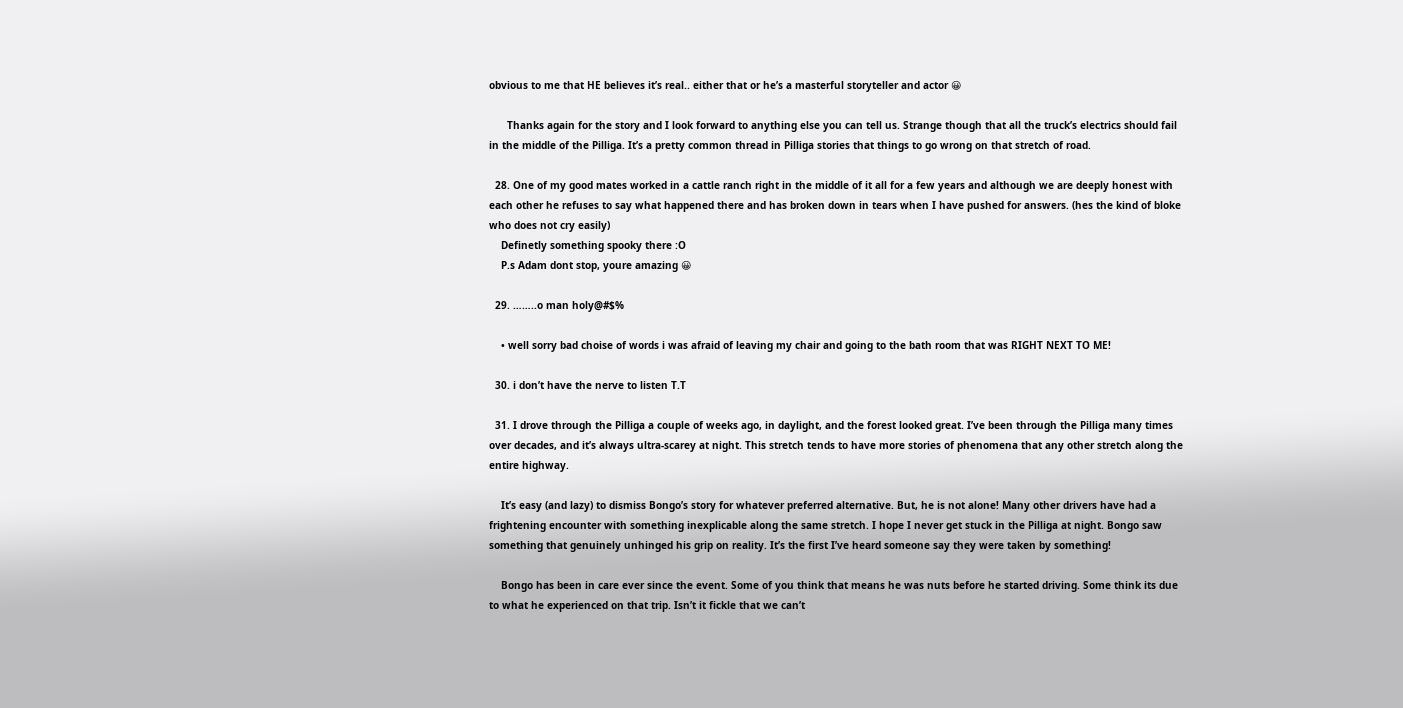obvious to me that HE believes it’s real.. either that or he’s a masterful storyteller and actor 😀

      Thanks again for the story and I look forward to anything else you can tell us. Strange though that all the truck’s electrics should fail in the middle of the Pilliga. It’s a pretty common thread in Pilliga stories that things to go wrong on that stretch of road.

  28. One of my good mates worked in a cattle ranch right in the middle of it all for a few years and although we are deeply honest with each other he refuses to say what happened there and has broken down in tears when I have pushed for answers. (hes the kind of bloke who does not cry easily)
    Definetly something spooky there :O
    P.s Adam dont stop, youre amazing 😀

  29. ……..o man holy@#$%

    • well sorry bad choise of words i was afraid of leaving my chair and going to the bath room that was RIGHT NEXT TO ME!

  30. i don’t have the nerve to listen T.T

  31. I drove through the Pilliga a couple of weeks ago, in daylight, and the forest looked great. I’ve been through the Pilliga many times over decades, and it’s always ultra-scarey at night. This stretch tends to have more stories of phenomena that any other stretch along the entire highway.

    It’s easy (and lazy) to dismiss Bongo’s story for whatever preferred alternative. But, he is not alone! Many other drivers have had a frightening encounter with something inexplicable along the same stretch. I hope I never get stuck in the Pilliga at night. Bongo saw something that genuinely unhinged his grip on reality. It’s the first I’ve heard someone say they were taken by something!

    Bongo has been in care ever since the event. Some of you think that means he was nuts before he started driving. Some think its due to what he experienced on that trip. Isn’t it fickle that we can’t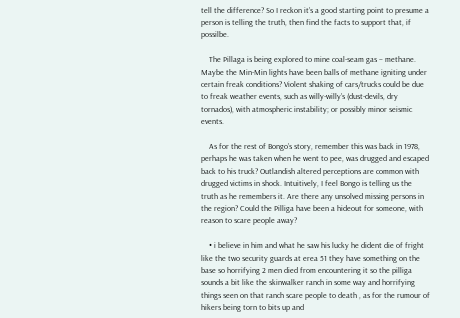tell the difference? So I reckon it’s a good starting point to presume a person is telling the truth, then find the facts to support that, if possilbe.

    The Pillaga is being explored to mine coal-seam gas – methane. Maybe the Min-Min lights have been balls of methane igniting under certain freak conditions? Violent shaking of cars/trucks could be due to freak weather events, such as willy-willy’s (dust-devils, dry tornados), with atmospheric instability; or possibly minor seismic events.

    As for the rest of Bongo’s story, remember this was back in 1978, perhaps he was taken when he went to pee, was drugged and escaped back to his truck? Outlandish altered perceptions are common with drugged victims in shock. Intuitively, I feel Bongo is telling us the truth as he remembers it. Are there any unsolved missing persons in the region? Could the Pilliga have been a hideout for someone, with reason to scare people away?

    • i believe in him and what he saw his lucky he dident die of fright like the two security guards at erea 51 they have something on the base so horrifying 2 men died from encountering it so the pilliga sounds a bit like the skinwalker ranch in some way and horrifying things seen on that ranch scare people to death , as for the rumour of hikers being torn to bits up and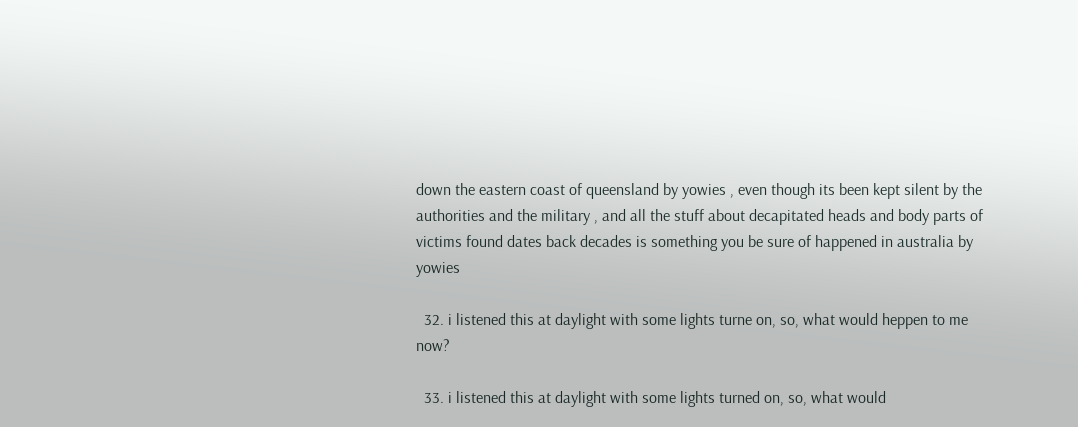down the eastern coast of queensland by yowies , even though its been kept silent by the authorities and the military , and all the stuff about decapitated heads and body parts of victims found dates back decades is something you be sure of happened in australia by yowies

  32. i listened this at daylight with some lights turne on, so, what would heppen to me now?

  33. i listened this at daylight with some lights turned on, so, what would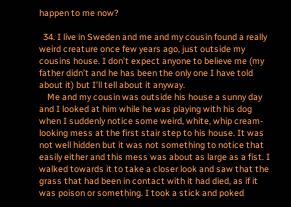happen to me now?

  34. I live in Sweden and me and my cousin found a really weird creature once few years ago, just outside my cousins house. I don’t expect anyone to believe me (my father didn’t and he has been the only one I have told about it) but I’ll tell about it anyway.
    Me and my cousin was outside his house a sunny day and I looked at him while he was playing with his dog when I suddenly notice some weird, white, whip cream-looking mess at the first stair step to his house. It was not well hidden but it was not something to notice that easily either and this mess was about as large as a fist. I walked towards it to take a closer look and saw that the grass that had been in contact with it had died, as if it was poison or something. I took a stick and poked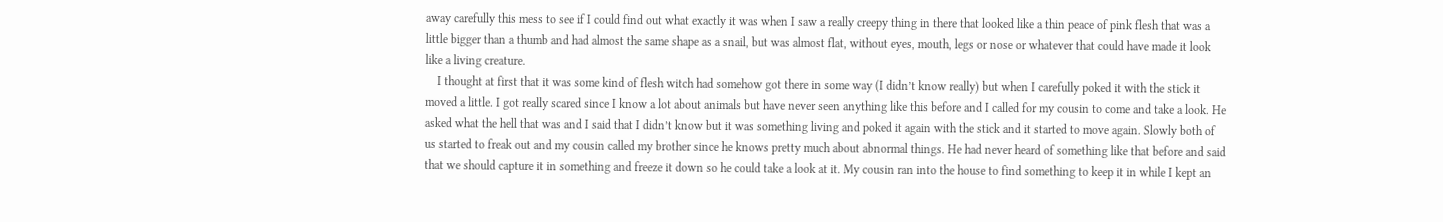away carefully this mess to see if I could find out what exactly it was when I saw a really creepy thing in there that looked like a thin peace of pink flesh that was a little bigger than a thumb and had almost the same shape as a snail, but was almost flat, without eyes, mouth, legs or nose or whatever that could have made it look like a living creature.
    I thought at first that it was some kind of flesh witch had somehow got there in some way (I didn’t know really) but when I carefully poked it with the stick it moved a little. I got really scared since I know a lot about animals but have never seen anything like this before and I called for my cousin to come and take a look. He asked what the hell that was and I said that I didn’t know but it was something living and poked it again with the stick and it started to move again. Slowly both of us started to freak out and my cousin called my brother since he knows pretty much about abnormal things. He had never heard of something like that before and said that we should capture it in something and freeze it down so he could take a look at it. My cousin ran into the house to find something to keep it in while I kept an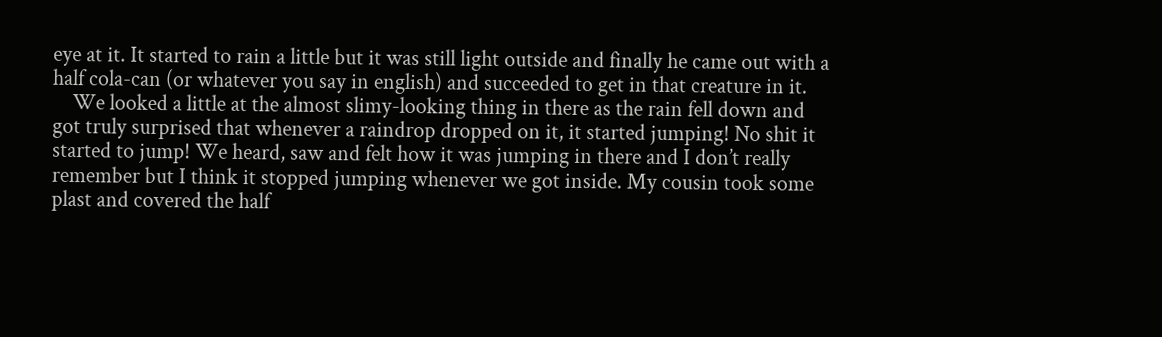eye at it. It started to rain a little but it was still light outside and finally he came out with a half cola-can (or whatever you say in english) and succeeded to get in that creature in it.
    We looked a little at the almost slimy-looking thing in there as the rain fell down and got truly surprised that whenever a raindrop dropped on it, it started jumping! No shit it started to jump! We heard, saw and felt how it was jumping in there and I don’t really remember but I think it stopped jumping whenever we got inside. My cousin took some plast and covered the half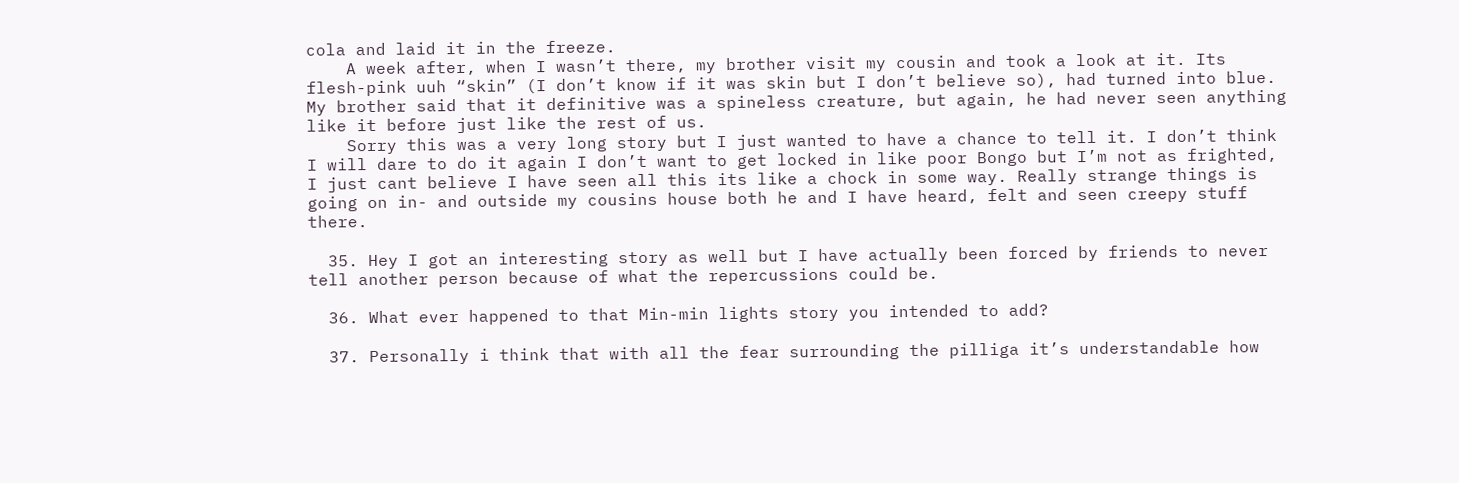cola and laid it in the freeze.
    A week after, when I wasn’t there, my brother visit my cousin and took a look at it. Its flesh-pink uuh “skin” (I don’t know if it was skin but I don’t believe so), had turned into blue. My brother said that it definitive was a spineless creature, but again, he had never seen anything like it before just like the rest of us.
    Sorry this was a very long story but I just wanted to have a chance to tell it. I don’t think I will dare to do it again I don’t want to get locked in like poor Bongo but I’m not as frighted, I just cant believe I have seen all this its like a chock in some way. Really strange things is going on in- and outside my cousins house both he and I have heard, felt and seen creepy stuff there.

  35. Hey I got an interesting story as well but I have actually been forced by friends to never tell another person because of what the repercussions could be.

  36. What ever happened to that Min-min lights story you intended to add?

  37. Personally i think that with all the fear surrounding the pilliga it’s understandable how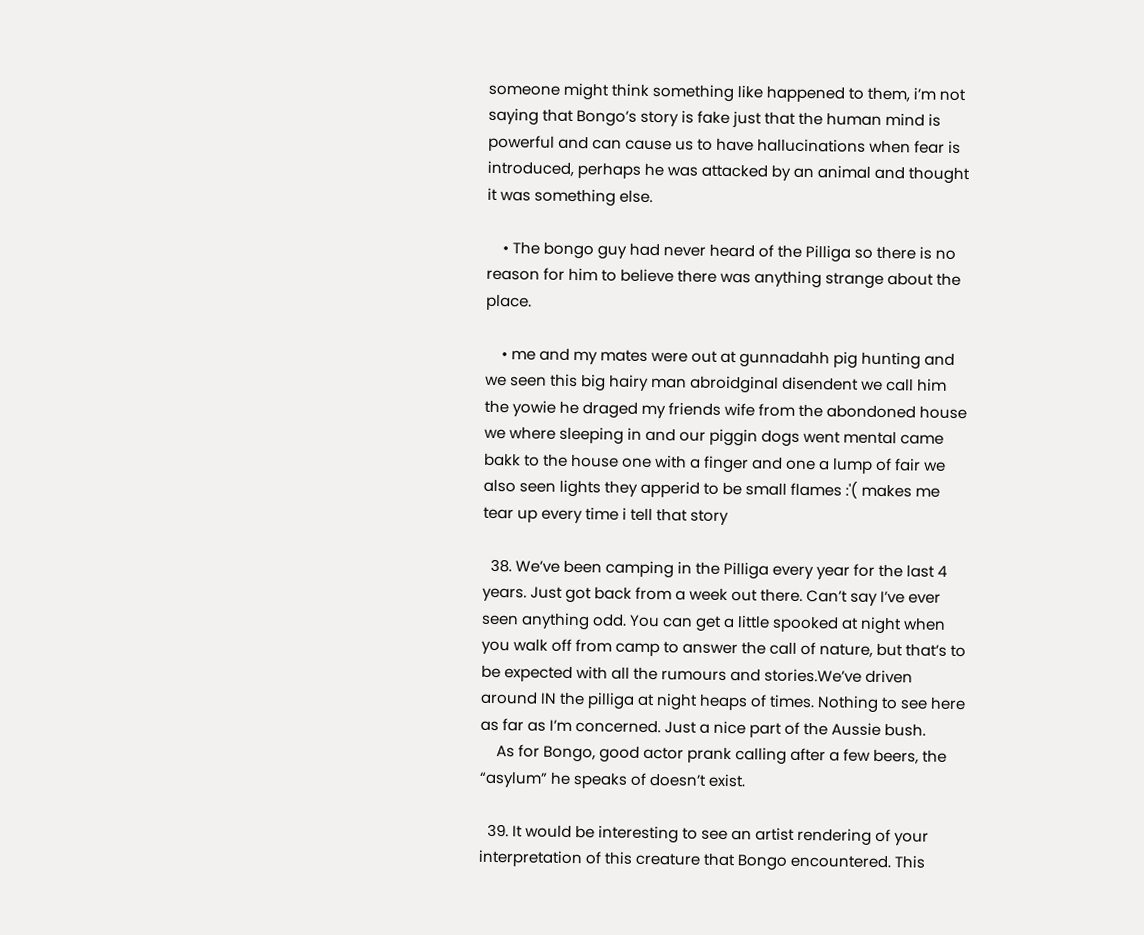someone might think something like happened to them, i’m not saying that Bongo’s story is fake just that the human mind is powerful and can cause us to have hallucinations when fear is introduced, perhaps he was attacked by an animal and thought it was something else.

    • The bongo guy had never heard of the Pilliga so there is no reason for him to believe there was anything strange about the place.

    • me and my mates were out at gunnadahh pig hunting and we seen this big hairy man abroidginal disendent we call him the yowie he draged my friends wife from the abondoned house we where sleeping in and our piggin dogs went mental came bakk to the house one with a finger and one a lump of fair we also seen lights they apperid to be small flames :'( makes me tear up every time i tell that story

  38. We’ve been camping in the Pilliga every year for the last 4 years. Just got back from a week out there. Can’t say I’ve ever seen anything odd. You can get a little spooked at night when you walk off from camp to answer the call of nature, but that’s to be expected with all the rumours and stories.We’ve driven around IN the pilliga at night heaps of times. Nothing to see here as far as I’m concerned. Just a nice part of the Aussie bush.
    As for Bongo, good actor prank calling after a few beers, the “asylum” he speaks of doesn’t exist.

  39. It would be interesting to see an artist rendering of your interpretation of this creature that Bongo encountered. This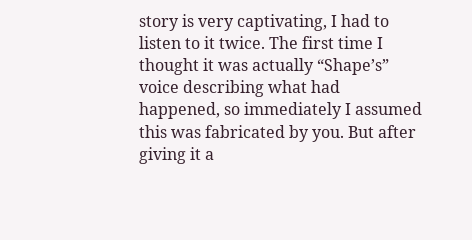story is very captivating, I had to listen to it twice. The first time I thought it was actually “Shape’s” voice describing what had happened, so immediately I assumed this was fabricated by you. But after giving it a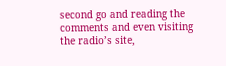second go and reading the comments and even visiting the radio’s site,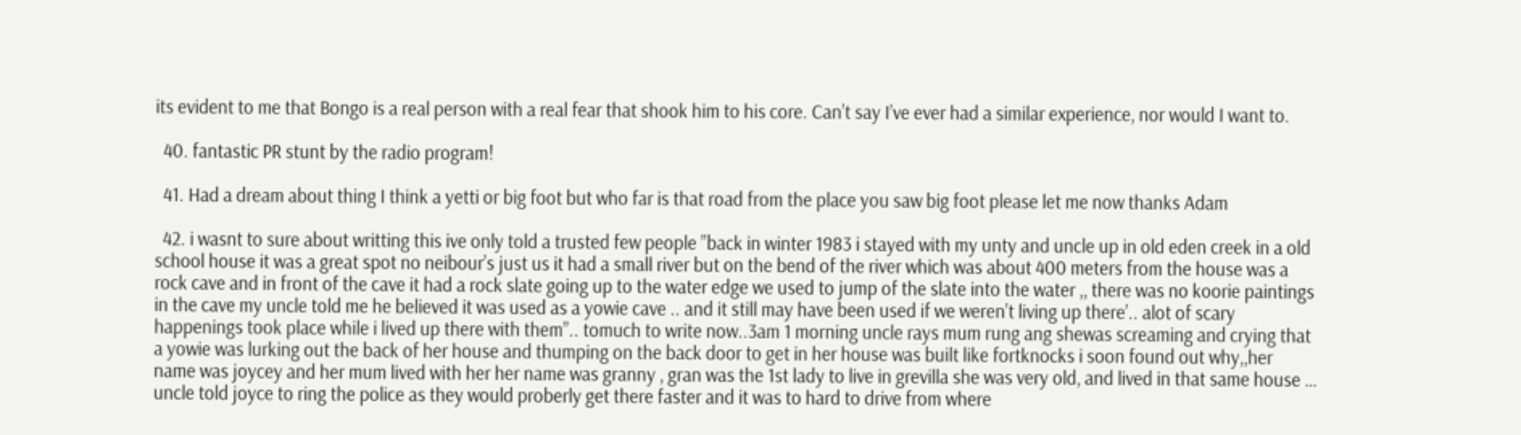its evident to me that Bongo is a real person with a real fear that shook him to his core. Can’t say I’ve ever had a similar experience, nor would I want to.

  40. fantastic PR stunt by the radio program!

  41. Had a dream about thing I think a yetti or big foot but who far is that road from the place you saw big foot please let me now thanks Adam

  42. i wasnt to sure about writting this ive only told a trusted few people ”back in winter 1983 i stayed with my unty and uncle up in old eden creek in a old school house it was a great spot no neibour’s just us it had a small river but on the bend of the river which was about 400 meters from the house was a rock cave and in front of the cave it had a rock slate going up to the water edge we used to jump of the slate into the water ,, there was no koorie paintings in the cave my uncle told me he believed it was used as a yowie cave .. and it still may have been used if we weren’t living up there’.. alot of scary happenings took place while i lived up there with them”.. tomuch to write now..3am 1 morning uncle rays mum rung ang shewas screaming and crying that a yowie was lurking out the back of her house and thumping on the back door to get in her house was built like fortknocks i soon found out why,,her name was joycey and her mum lived with her her name was granny , gran was the 1st lady to live in grevilla she was very old, and lived in that same house … uncle told joyce to ring the police as they would proberly get there faster and it was to hard to drive from where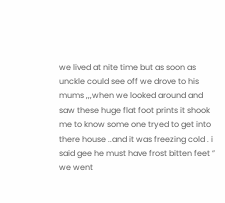we lived at nite time but as soon as unckle could see off we drove to his mums ,,,when we looked around and saw these huge flat foot prints it shook me to know some one tryed to get into there house ..and it was freezing cold . i said gee he must have frost bitten feet ” we went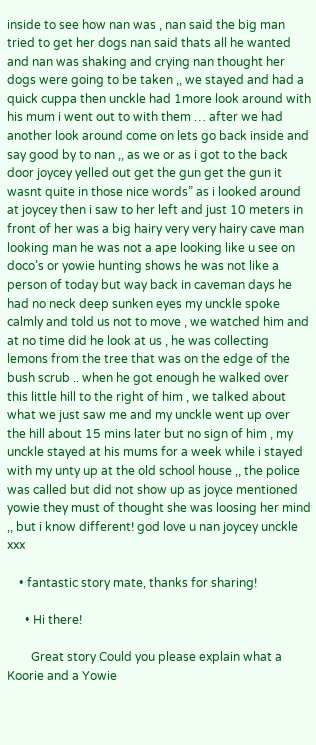inside to see how nan was , nan said the big man tried to get her dogs nan said thats all he wanted and nan was shaking and crying nan thought her dogs were going to be taken ,, we stayed and had a quick cuppa then unckle had 1more look around with his mum i went out to with them … after we had another look around come on lets go back inside and say good by to nan ,, as we or as i got to the back door joycey yelled out get the gun get the gun it wasnt quite in those nice words” as i looked around at joycey then i saw to her left and just 10 meters in front of her was a big hairy very very hairy cave man looking man he was not a ape looking like u see on doco’s or yowie hunting shows he was not like a person of today but way back in caveman days he had no neck deep sunken eyes my unckle spoke calmly and told us not to move , we watched him and at no time did he look at us , he was collecting lemons from the tree that was on the edge of the bush scrub .. when he got enough he walked over this little hill to the right of him , we talked about what we just saw me and my unckle went up over the hill about 15 mins later but no sign of him , my unckle stayed at his mums for a week while i stayed with my unty up at the old school house ,, the police was called but did not show up as joyce mentioned yowie they must of thought she was loosing her mind ,, but i know different! god love u nan joycey unckle xxx

    • fantastic story mate, thanks for sharing!

      • Hi there!

        Great story Could you please explain what a Koorie and a Yowie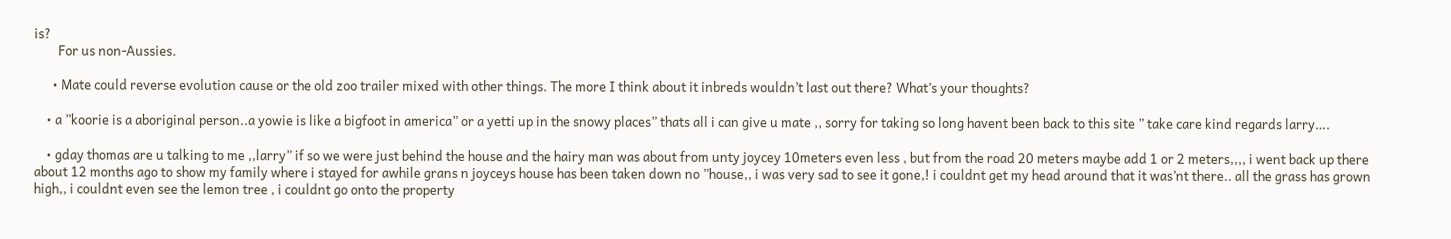is?
        For us non-Aussies.

      • Mate could reverse evolution cause or the old zoo trailer mixed with other things. The more I think about it inbreds wouldn’t last out there? What’s your thoughts?

    • a ”koorie is a aboriginal person..a yowie is like a bigfoot in america” or a yetti up in the snowy places” thats all i can give u mate ,, sorry for taking so long havent been back to this site ” take care kind regards larry….

    • gday thomas are u talking to me ,,larry” if so we were just behind the house and the hairy man was about from unty joycey 10meters even less , but from the road 20 meters maybe add 1 or 2 meters,,,, i went back up there about 12 months ago to show my family where i stayed for awhile grans n joyceys house has been taken down no ”house,, i was very sad to see it gone,! i couldnt get my head around that it was’nt there.. all the grass has grown high,, i couldnt even see the lemon tree , i couldnt go onto the property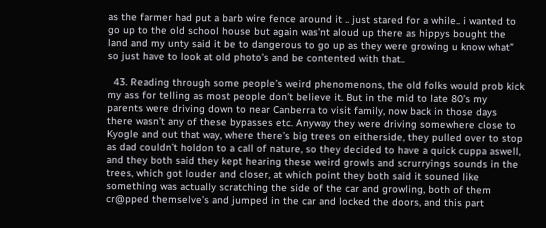as the farmer had put a barb wire fence around it .. just stared for a while.. i wanted to go up to the old school house but again was’nt aloud up there as hippys bought the land and my unty said it be to dangerous to go up as they were growing u know what” so just have to look at old photo’s and be contented with that..

  43. Reading through some people’s weird phenomenons, the old folks would prob kick my ass for telling as most people don’t believe it. But in the mid to late 80’s my parents were driving down to near Canberra to visit family, now back in those days there wasn’t any of these bypasses etc. Anyway they were driving somewhere close to Kyogle and out that way, where there’s big trees on eitherside, they pulled over to stop as dad couldn’t holdon to a call of nature, so they decided to have a quick cuppa aswell, and they both said they kept hearing these weird growls and scrurryings sounds in the trees, which got louder and closer, at which point they both said it souned like something was actually scratching the side of the car and growling, both of them cr@pped themselve’s and jumped in the car and locked the doors, and this part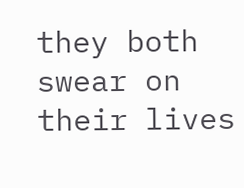they both swear on their lives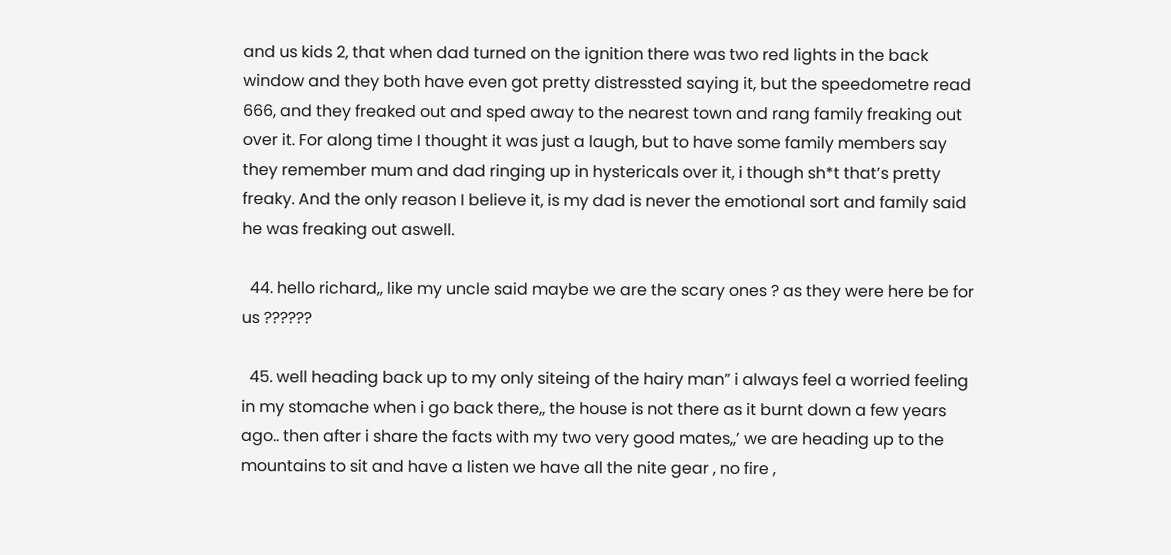and us kids 2, that when dad turned on the ignition there was two red lights in the back window and they both have even got pretty distressted saying it, but the speedometre read 666, and they freaked out and sped away to the nearest town and rang family freaking out over it. For along time I thought it was just a laugh, but to have some family members say they remember mum and dad ringing up in hystericals over it, i though sh*t that’s pretty freaky. And the only reason I believe it, is my dad is never the emotional sort and family said he was freaking out aswell.

  44. hello richard,, like my uncle said maybe we are the scary ones ? as they were here be for us ??????

  45. well heading back up to my only siteing of the hairy man” i always feel a worried feeling in my stomache when i go back there,, the house is not there as it burnt down a few years ago.. then after i share the facts with my two very good mates,,’ we are heading up to the mountains to sit and have a listen we have all the nite gear , no fire ,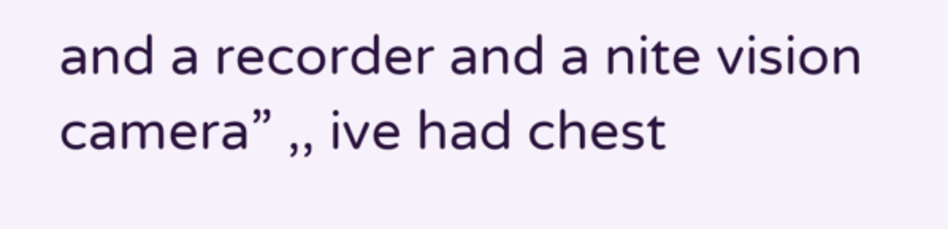and a recorder and a nite vision camera” ,, ive had chest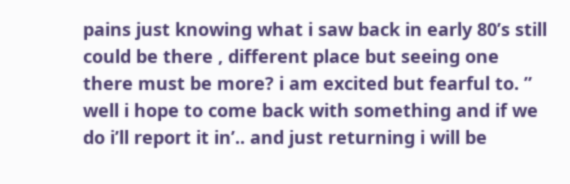pains just knowing what i saw back in early 80’s still could be there , different place but seeing one there must be more? i am excited but fearful to. ” well i hope to come back with something and if we do i’ll report it in’.. and just returning i will be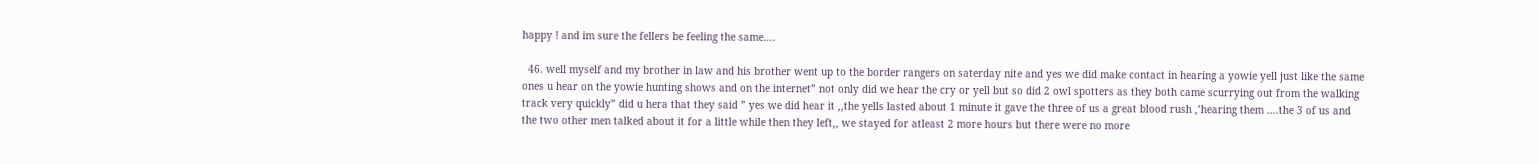happy ! and im sure the fellers be feeling the same….

  46. well myself and my brother in law and his brother went up to the border rangers on saterday nite and yes we did make contact in hearing a yowie yell just like the same ones u hear on the yowie hunting shows and on the internet” not only did we hear the cry or yell but so did 2 owl spotters as they both came scurrying out from the walking track very quickly” did u hera that they said ” yes we did hear it ,,the yells lasted about 1 minute it gave the three of us a great blood rush ,’hearing them ….the 3 of us and the two other men talked about it for a little while then they left,, we stayed for atleast 2 more hours but there were no more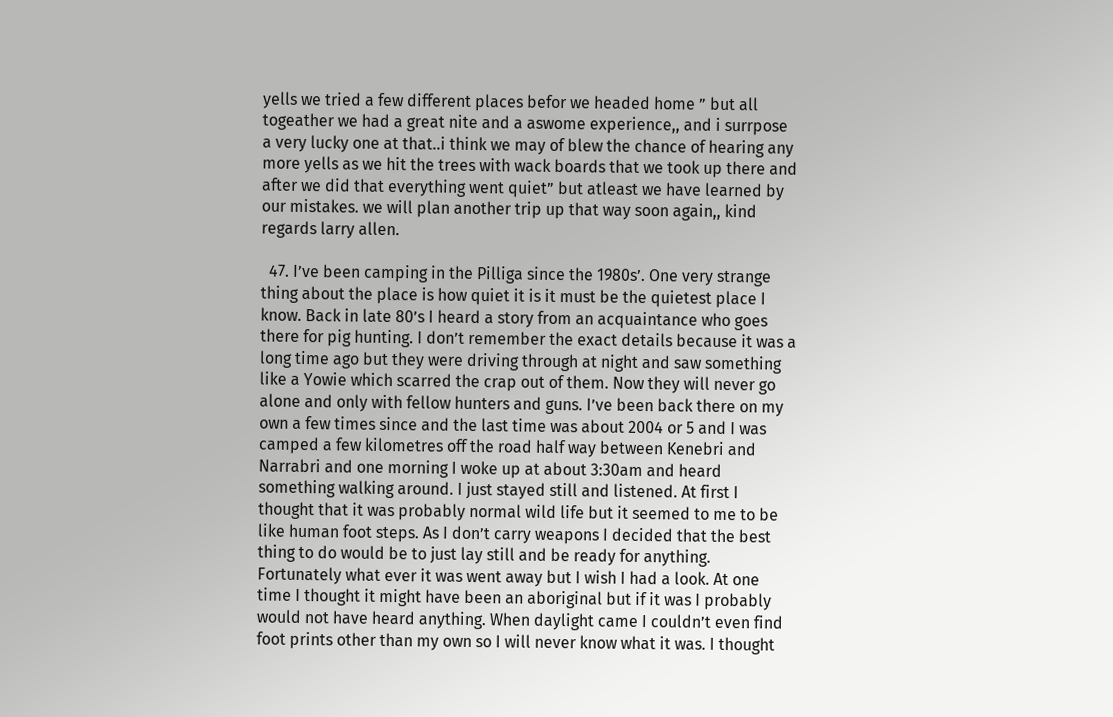yells we tried a few different places befor we headed home ” but all togeather we had a great nite and a aswome experience,, and i surrpose a very lucky one at that..i think we may of blew the chance of hearing any more yells as we hit the trees with wack boards that we took up there and after we did that everything went quiet” but atleast we have learned by our mistakes. we will plan another trip up that way soon again,, kind regards larry allen.

  47. I’ve been camping in the Pilliga since the 1980s’. One very strange thing about the place is how quiet it is it must be the quietest place I know. Back in late 80’s I heard a story from an acquaintance who goes there for pig hunting. I don’t remember the exact details because it was a long time ago but they were driving through at night and saw something like a Yowie which scarred the crap out of them. Now they will never go alone and only with fellow hunters and guns. I’ve been back there on my own a few times since and the last time was about 2004 or 5 and I was camped a few kilometres off the road half way between Kenebri and Narrabri and one morning I woke up at about 3:30am and heard something walking around. I just stayed still and listened. At first I thought that it was probably normal wild life but it seemed to me to be like human foot steps. As I don’t carry weapons I decided that the best thing to do would be to just lay still and be ready for anything. Fortunately what ever it was went away but I wish I had a look. At one time I thought it might have been an aboriginal but if it was I probably would not have heard anything. When daylight came I couldn’t even find foot prints other than my own so I will never know what it was. I thought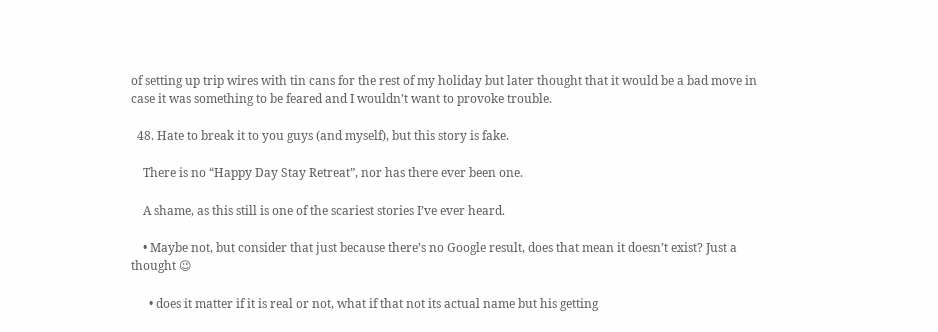of setting up trip wires with tin cans for the rest of my holiday but later thought that it would be a bad move in case it was something to be feared and I wouldn’t want to provoke trouble.

  48. Hate to break it to you guys (and myself), but this story is fake.

    There is no “Happy Day Stay Retreat”, nor has there ever been one.

    A shame, as this still is one of the scariest stories I’ve ever heard.

    • Maybe not, but consider that just because there’s no Google result, does that mean it doesn’t exist? Just a thought 😉

      • does it matter if it is real or not, what if that not its actual name but his getting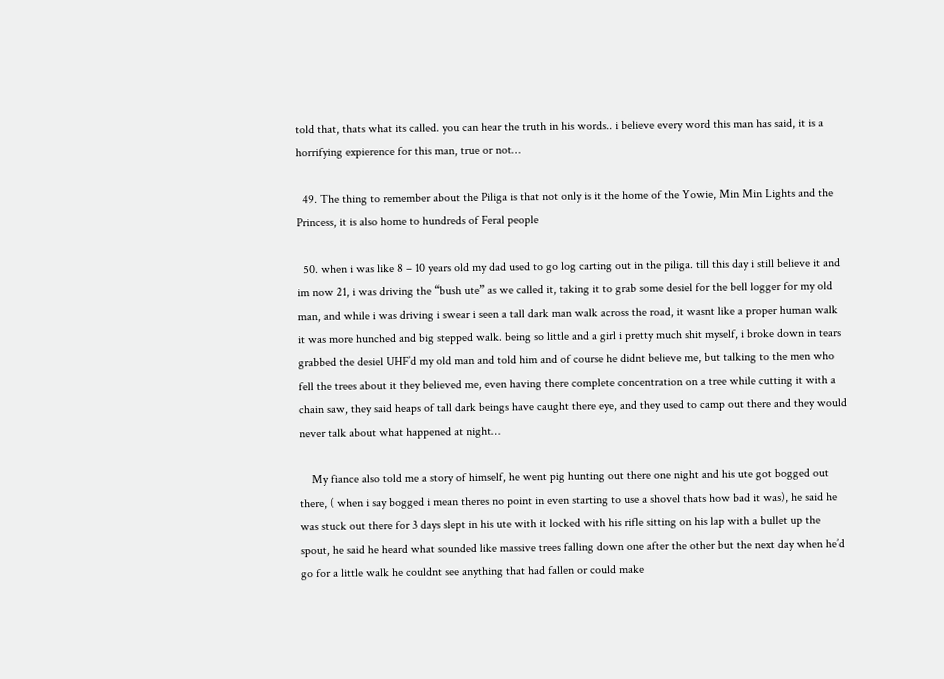told that, thats what its called. you can hear the truth in his words.. i believe every word this man has said, it is a horrifying expierence for this man, true or not…

  49. The thing to remember about the Piliga is that not only is it the home of the Yowie, Min Min Lights and the Princess, it is also home to hundreds of Feral people

  50. when i was like 8 – 10 years old my dad used to go log carting out in the piliga. till this day i still believe it and im now 21, i was driving the “bush ute” as we called it, taking it to grab some desiel for the bell logger for my old man, and while i was driving i swear i seen a tall dark man walk across the road, it wasnt like a proper human walk it was more hunched and big stepped walk. being so little and a girl i pretty much shit myself, i broke down in tears grabbed the desiel UHF’d my old man and told him and of course he didnt believe me, but talking to the men who fell the trees about it they believed me, even having there complete concentration on a tree while cutting it with a chain saw, they said heaps of tall dark beings have caught there eye, and they used to camp out there and they would never talk about what happened at night…

    My fiance also told me a story of himself, he went pig hunting out there one night and his ute got bogged out there, ( when i say bogged i mean theres no point in even starting to use a shovel thats how bad it was), he said he was stuck out there for 3 days slept in his ute with it locked with his rifle sitting on his lap with a bullet up the spout, he said he heard what sounded like massive trees falling down one after the other but the next day when he’d go for a little walk he couldnt see anything that had fallen or could make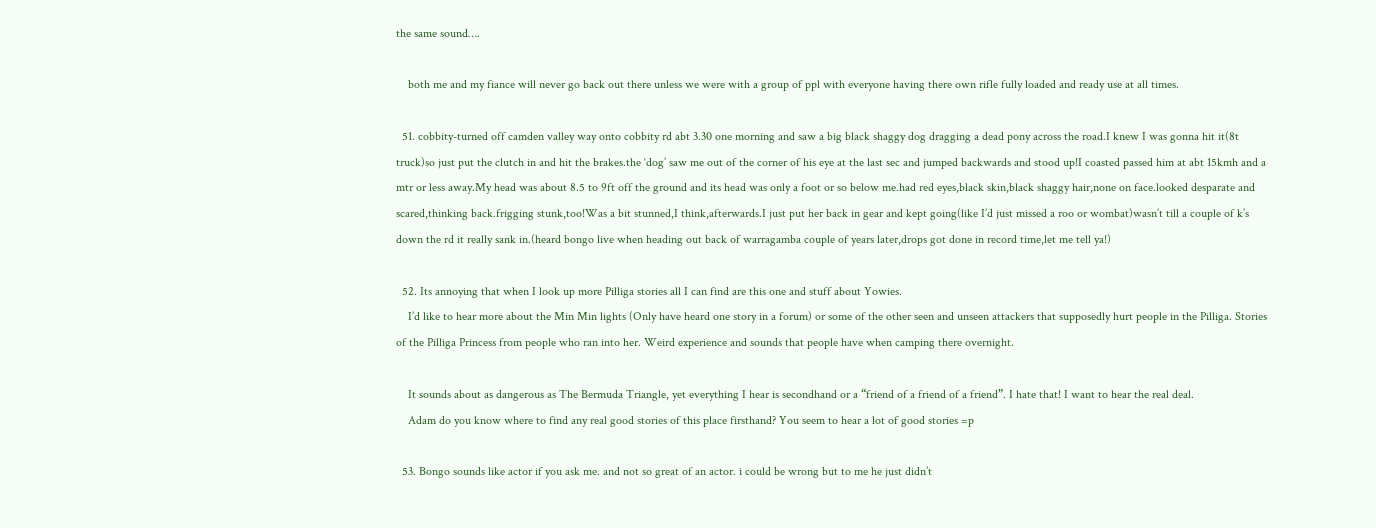the same sound….

    both me and my fiance will never go back out there unless we were with a group of ppl with everyone having there own rifle fully loaded and ready use at all times.

  51. cobbity-turned off camden valley way onto cobbity rd abt 3.30 one morning and saw a big black shaggy dog dragging a dead pony across the road.I knew I was gonna hit it(8t truck)so just put the clutch in and hit the brakes.the ‘dog’ saw me out of the corner of his eye at the last sec and jumped backwards and stood up!I coasted passed him at abt 15kmh and a mtr or less away.My head was about 8.5 to 9ft off the ground and its head was only a foot or so below me.had red eyes,black skin,black shaggy hair,none on face.looked desparate and scared,thinking back.frigging stunk,too!Was a bit stunned,I think,afterwards.I just put her back in gear and kept going(like I’d just missed a roo or wombat)wasn’t till a couple of k’s down the rd it really sank in.(heard bongo live when heading out back of warragamba couple of years later,drops got done in record time,let me tell ya!)

  52. Its annoying that when I look up more Pilliga stories all I can find are this one and stuff about Yowies.
    I’d like to hear more about the Min Min lights (Only have heard one story in a forum) or some of the other seen and unseen attackers that supposedly hurt people in the Pilliga. Stories of the Pilliga Princess from people who ran into her. Weird experience and sounds that people have when camping there overnight.

    It sounds about as dangerous as The Bermuda Triangle, yet everything I hear is secondhand or a “friend of a friend of a friend”. I hate that! I want to hear the real deal.
    Adam do you know where to find any real good stories of this place firsthand? You seem to hear a lot of good stories =p

  53. Bongo sounds like actor if you ask me. and not so great of an actor. i could be wrong but to me he just didn’t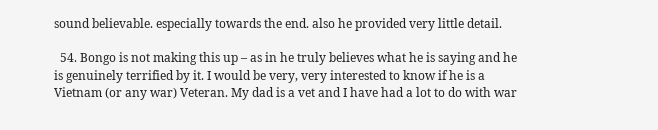sound believable. especially towards the end. also he provided very little detail.

  54. Bongo is not making this up – as in he truly believes what he is saying and he is genuinely terrified by it. I would be very, very interested to know if he is a Vietnam (or any war) Veteran. My dad is a vet and I have had a lot to do with war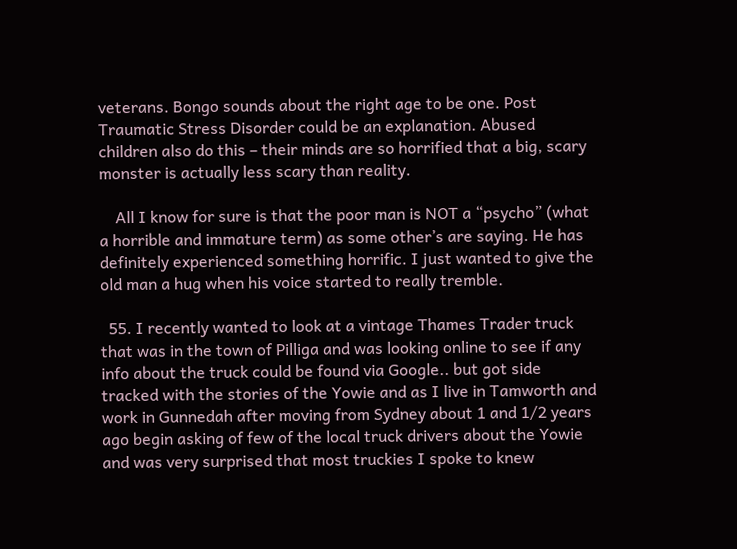veterans. Bongo sounds about the right age to be one. Post Traumatic Stress Disorder could be an explanation. Abused children also do this – their minds are so horrified that a big, scary monster is actually less scary than reality.

    All I know for sure is that the poor man is NOT a “psycho” (what a horrible and immature term) as some other’s are saying. He has definitely experienced something horrific. I just wanted to give the old man a hug when his voice started to really tremble.

  55. I recently wanted to look at a vintage Thames Trader truck that was in the town of Pilliga and was looking online to see if any info about the truck could be found via Google.. but got side tracked with the stories of the Yowie and as I live in Tamworth and work in Gunnedah after moving from Sydney about 1 and 1/2 years ago begin asking of few of the local truck drivers about the Yowie and was very surprised that most truckies I spoke to knew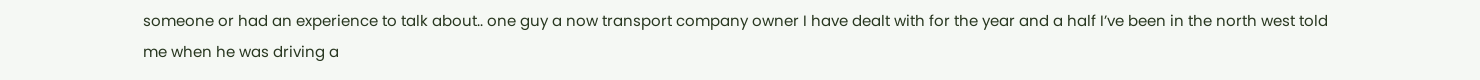someone or had an experience to talk about.. one guy a now transport company owner I have dealt with for the year and a half I’ve been in the north west told me when he was driving a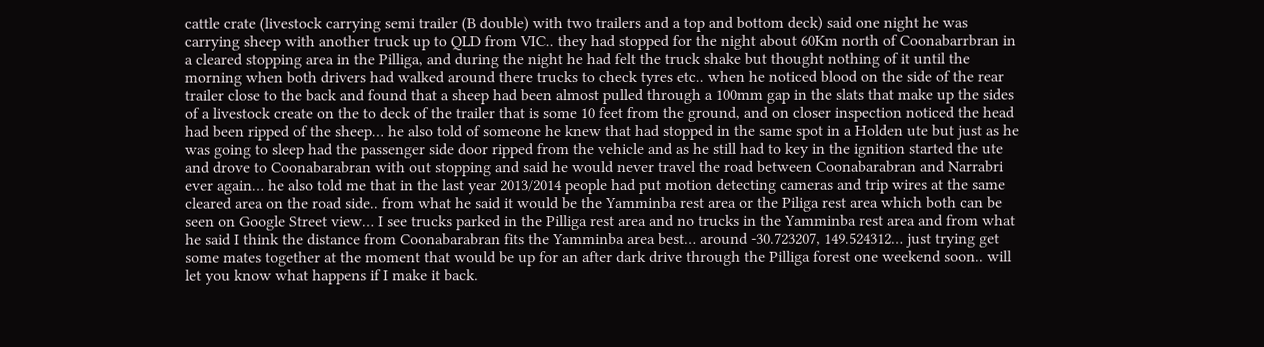cattle crate (livestock carrying semi trailer (B double) with two trailers and a top and bottom deck) said one night he was carrying sheep with another truck up to QLD from VIC.. they had stopped for the night about 60Km north of Coonabarrbran in a cleared stopping area in the Pilliga, and during the night he had felt the truck shake but thought nothing of it until the morning when both drivers had walked around there trucks to check tyres etc.. when he noticed blood on the side of the rear trailer close to the back and found that a sheep had been almost pulled through a 100mm gap in the slats that make up the sides of a livestock create on the to deck of the trailer that is some 10 feet from the ground, and on closer inspection noticed the head had been ripped of the sheep… he also told of someone he knew that had stopped in the same spot in a Holden ute but just as he was going to sleep had the passenger side door ripped from the vehicle and as he still had to key in the ignition started the ute and drove to Coonabarabran with out stopping and said he would never travel the road between Coonabarabran and Narrabri ever again… he also told me that in the last year 2013/2014 people had put motion detecting cameras and trip wires at the same cleared area on the road side.. from what he said it would be the Yamminba rest area or the Piliga rest area which both can be seen on Google Street view… I see trucks parked in the Pilliga rest area and no trucks in the Yamminba rest area and from what he said I think the distance from Coonabarabran fits the Yamminba area best… around -30.723207, 149.524312… just trying get some mates together at the moment that would be up for an after dark drive through the Pilliga forest one weekend soon.. will let you know what happens if I make it back.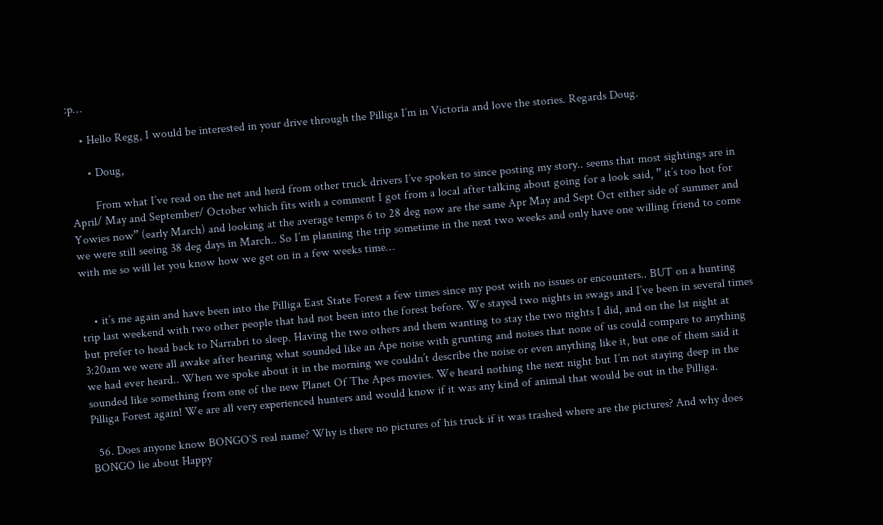:p…

    • Hello Regg, I would be interested in your drive through the Pilliga I’m in Victoria and love the stories. Regards Doug.

      • Doug,

        From what I’ve read on the net and herd from other truck drivers I’ve spoken to since posting my story.. seems that most sightings are in April/ May and September/ October which fits with a comment I got from a local after talking about going for a look said, ” it’s too hot for Yowies now” (early March) and looking at the average temps 6 to 28 deg now are the same Apr May and Sept Oct either side of summer and we were still seeing 38 deg days in March.. So I’m planning the trip sometime in the next two weeks and only have one willing friend to come with me so will let you know how we get on in a few weeks time…


    • it’s me again and have been into the Pilliga East State Forest a few times since my post with no issues or encounters.. BUT on a hunting trip last weekend with two other people that had not been into the forest before. We stayed two nights in swags and I’ve been in several times but prefer to head back to Narrabri to sleep. Having the two others and them wanting to stay the two nights I did, and on the 1st night at 3:20am we were all awake after hearing what sounded like an Ape noise with grunting and noises that none of us could compare to anything we had ever heard.. When we spoke about it in the morning we couldn’t describe the noise or even anything like it, but one of them said it sounded like something from one of the new Planet Of The Apes movies. We heard nothing the next night but I’m not staying deep in the Pilliga Forest again! We are all very experienced hunters and would know if it was any kind of animal that would be out in the Pilliga.

  56. Does anyone know BONGO`S real name? Why is there no pictures of his truck if it was trashed where are the pictures? And why does BONGO lie about Happy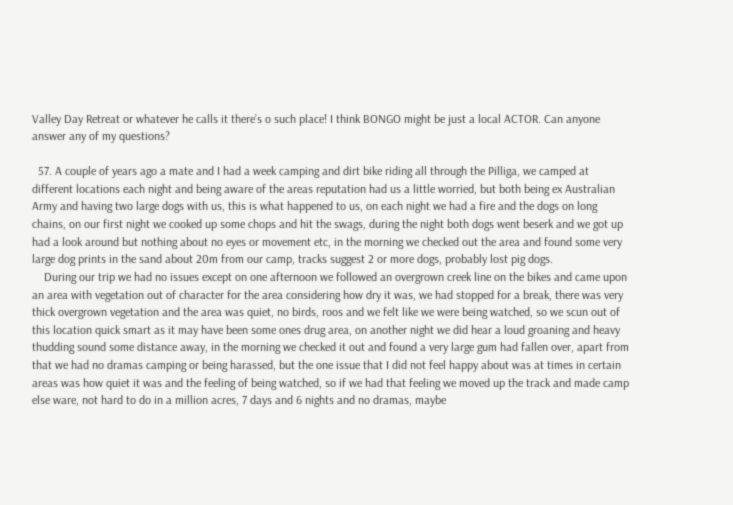Valley Day Retreat or whatever he calls it there’s o such place! I think BONGO might be just a local ACTOR. Can anyone answer any of my questions?

  57. A couple of years ago a mate and I had a week camping and dirt bike riding all through the Pilliga, we camped at different locations each night and being aware of the areas reputation had us a little worried, but both being ex Australian Army and having two large dogs with us, this is what happened to us, on each night we had a fire and the dogs on long chains, on our first night we cooked up some chops and hit the swags, during the night both dogs went beserk and we got up had a look around but nothing about no eyes or movement etc, in the morning we checked out the area and found some very large dog prints in the sand about 20m from our camp, tracks suggest 2 or more dogs, probably lost pig dogs.
    During our trip we had no issues except on one afternoon we followed an overgrown creek line on the bikes and came upon an area with vegetation out of character for the area considering how dry it was, we had stopped for a break, there was very thick overgrown vegetation and the area was quiet, no birds, roos and we felt like we were being watched, so we scun out of this location quick smart as it may have been some ones drug area, on another night we did hear a loud groaning and heavy thudding sound some distance away, in the morning we checked it out and found a very large gum had fallen over, apart from that we had no dramas camping or being harassed, but the one issue that I did not feel happy about was at times in certain areas was how quiet it was and the feeling of being watched, so if we had that feeling we moved up the track and made camp else ware, not hard to do in a million acres, 7 days and 6 nights and no dramas, maybe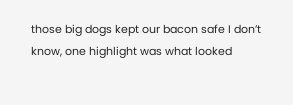those big dogs kept our bacon safe I don’t know, one highlight was what looked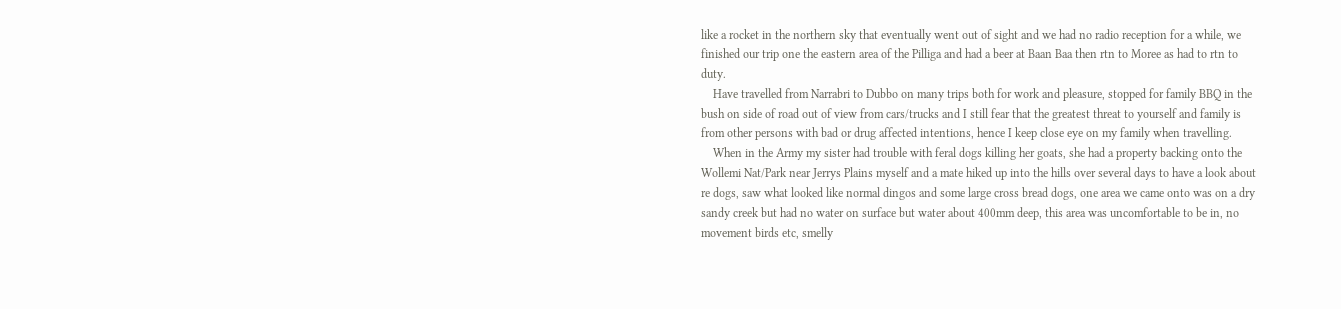like a rocket in the northern sky that eventually went out of sight and we had no radio reception for a while, we finished our trip one the eastern area of the Pilliga and had a beer at Baan Baa then rtn to Moree as had to rtn to duty.
    Have travelled from Narrabri to Dubbo on many trips both for work and pleasure, stopped for family BBQ in the bush on side of road out of view from cars/trucks and I still fear that the greatest threat to yourself and family is from other persons with bad or drug affected intentions, hence I keep close eye on my family when travelling.
    When in the Army my sister had trouble with feral dogs killing her goats, she had a property backing onto the Wollemi Nat/Park near Jerrys Plains myself and a mate hiked up into the hills over several days to have a look about re dogs, saw what looked like normal dingos and some large cross bread dogs, one area we came onto was on a dry sandy creek but had no water on surface but water about 400mm deep, this area was uncomfortable to be in, no movement birds etc, smelly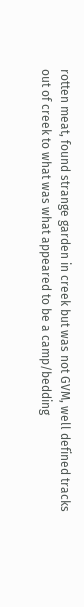rotten meat, found strange garden in creek but was not GVM, well defined tracks out of creek to what was what appeared to be a camp/bedding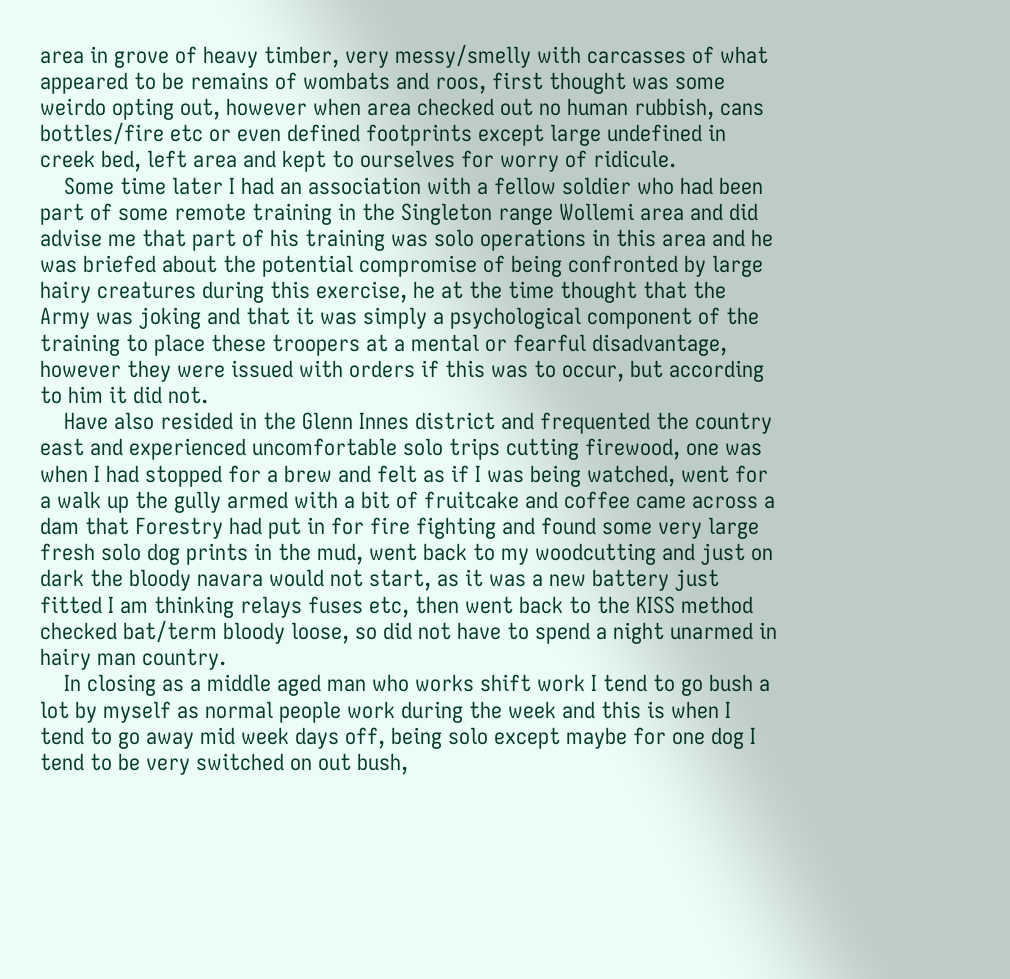area in grove of heavy timber, very messy/smelly with carcasses of what appeared to be remains of wombats and roos, first thought was some weirdo opting out, however when area checked out no human rubbish, cans bottles/fire etc or even defined footprints except large undefined in creek bed, left area and kept to ourselves for worry of ridicule.
    Some time later I had an association with a fellow soldier who had been part of some remote training in the Singleton range Wollemi area and did advise me that part of his training was solo operations in this area and he was briefed about the potential compromise of being confronted by large hairy creatures during this exercise, he at the time thought that the Army was joking and that it was simply a psychological component of the training to place these troopers at a mental or fearful disadvantage, however they were issued with orders if this was to occur, but according to him it did not.
    Have also resided in the Glenn Innes district and frequented the country east and experienced uncomfortable solo trips cutting firewood, one was when I had stopped for a brew and felt as if I was being watched, went for a walk up the gully armed with a bit of fruitcake and coffee came across a dam that Forestry had put in for fire fighting and found some very large fresh solo dog prints in the mud, went back to my woodcutting and just on dark the bloody navara would not start, as it was a new battery just fitted I am thinking relays fuses etc, then went back to the KISS method checked bat/term bloody loose, so did not have to spend a night unarmed in hairy man country.
    In closing as a middle aged man who works shift work I tend to go bush a lot by myself as normal people work during the week and this is when I tend to go away mid week days off, being solo except maybe for one dog I tend to be very switched on out bush,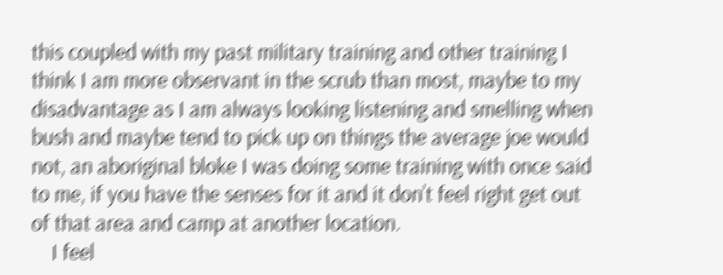this coupled with my past military training and other training I think I am more observant in the scrub than most, maybe to my disadvantage as I am always looking listening and smelling when bush and maybe tend to pick up on things the average joe would not, an aboriginal bloke I was doing some training with once said to me, if you have the senses for it and it don’t feel right get out of that area and camp at another location.
    I feel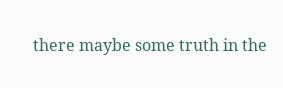there maybe some truth in the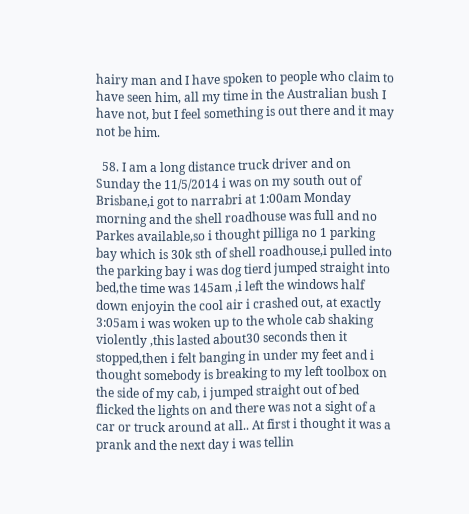hairy man and I have spoken to people who claim to have seen him, all my time in the Australian bush I have not, but I feel something is out there and it may not be him.

  58. I am a long distance truck driver and on Sunday the 11/5/2014 i was on my south out of Brisbane,i got to narrabri at 1:00am Monday morning and the shell roadhouse was full and no Parkes available,so i thought pilliga no 1 parking bay which is 30k sth of shell roadhouse,i pulled into the parking bay i was dog tierd jumped straight into bed,the time was 145am ,i left the windows half down enjoyin the cool air i crashed out, at exactly 3:05am i was woken up to the whole cab shaking violently ,this lasted about30 seconds then it stopped,then i felt banging in under my feet and i thought somebody is breaking to my left toolbox on the side of my cab, i jumped straight out of bed flicked the lights on and there was not a sight of a car or truck around at all.. At first i thought it was a prank and the next day i was tellin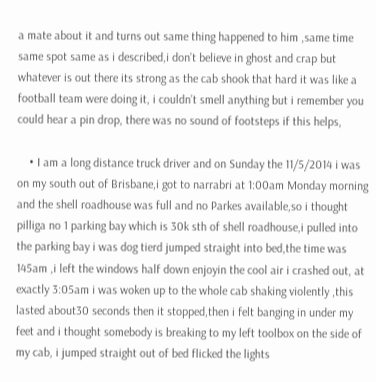a mate about it and turns out same thing happened to him ,same time same spot same as i described,i don’t believe in ghost and crap but whatever is out there its strong as the cab shook that hard it was like a football team were doing it, i couldn’t smell anything but i remember you could hear a pin drop, there was no sound of footsteps if this helps,

    • I am a long distance truck driver and on Sunday the 11/5/2014 i was on my south out of Brisbane,i got to narrabri at 1:00am Monday morning and the shell roadhouse was full and no Parkes available,so i thought pilliga no 1 parking bay which is 30k sth of shell roadhouse,i pulled into the parking bay i was dog tierd jumped straight into bed,the time was 145am ,i left the windows half down enjoyin the cool air i crashed out, at exactly 3:05am i was woken up to the whole cab shaking violently ,this lasted about30 seconds then it stopped,then i felt banging in under my feet and i thought somebody is breaking to my left toolbox on the side of my cab, i jumped straight out of bed flicked the lights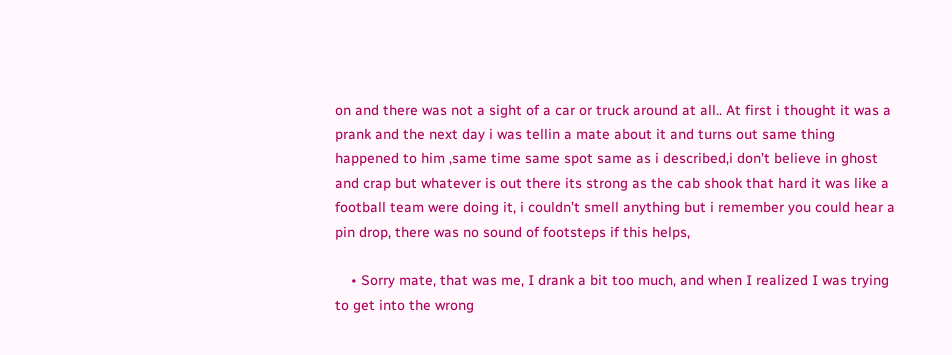on and there was not a sight of a car or truck around at all.. At first i thought it was a prank and the next day i was tellin a mate about it and turns out same thing happened to him ,same time same spot same as i described,i don’t believe in ghost and crap but whatever is out there its strong as the cab shook that hard it was like a football team were doing it, i couldn’t smell anything but i remember you could hear a pin drop, there was no sound of footsteps if this helps,

    • Sorry mate, that was me, I drank a bit too much, and when I realized I was trying to get into the wrong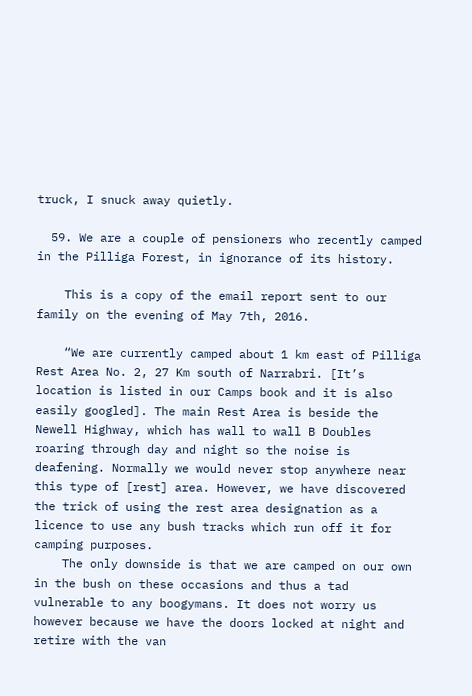truck, I snuck away quietly.

  59. We are a couple of pensioners who recently camped in the Pilliga Forest, in ignorance of its history.

    This is a copy of the email report sent to our family on the evening of May 7th, 2016.

    “We are currently camped about 1 km east of Pilliga Rest Area No. 2, 27 Km south of Narrabri. [It’s location is listed in our Camps book and it is also easily googled]. The main Rest Area is beside the Newell Highway, which has wall to wall B Doubles roaring through day and night so the noise is deafening. Normally we would never stop anywhere near this type of [rest] area. However, we have discovered the trick of using the rest area designation as a licence to use any bush tracks which run off it for camping purposes.
    The only downside is that we are camped on our own in the bush on these occasions and thus a tad vulnerable to any boogymans. It does not worry us however because we have the doors locked at night and retire with the van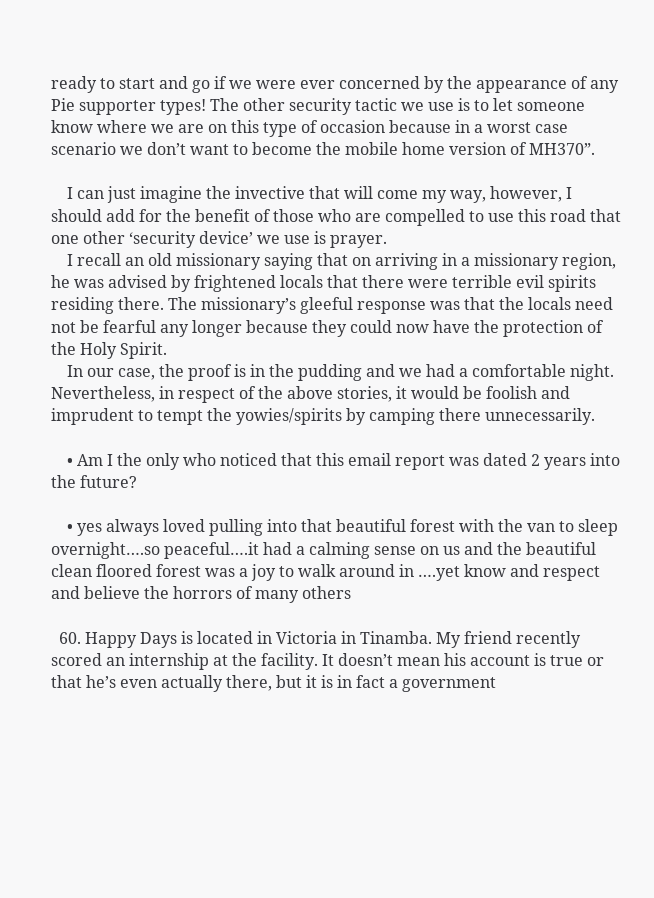ready to start and go if we were ever concerned by the appearance of any Pie supporter types! The other security tactic we use is to let someone know where we are on this type of occasion because in a worst case scenario we don’t want to become the mobile home version of MH370”.

    I can just imagine the invective that will come my way, however, I should add for the benefit of those who are compelled to use this road that one other ‘security device’ we use is prayer.
    I recall an old missionary saying that on arriving in a missionary region, he was advised by frightened locals that there were terrible evil spirits residing there. The missionary’s gleeful response was that the locals need not be fearful any longer because they could now have the protection of the Holy Spirit.
    In our case, the proof is in the pudding and we had a comfortable night. Nevertheless, in respect of the above stories, it would be foolish and imprudent to tempt the yowies/spirits by camping there unnecessarily.

    • Am I the only who noticed that this email report was dated 2 years into the future?

    • yes always loved pulling into that beautiful forest with the van to sleep overnight….so peaceful….it had a calming sense on us and the beautiful clean floored forest was a joy to walk around in ….yet know and respect and believe the horrors of many others

  60. Happy Days is located in Victoria in Tinamba. My friend recently scored an internship at the facility. It doesn’t mean his account is true or that he’s even actually there, but it is in fact a government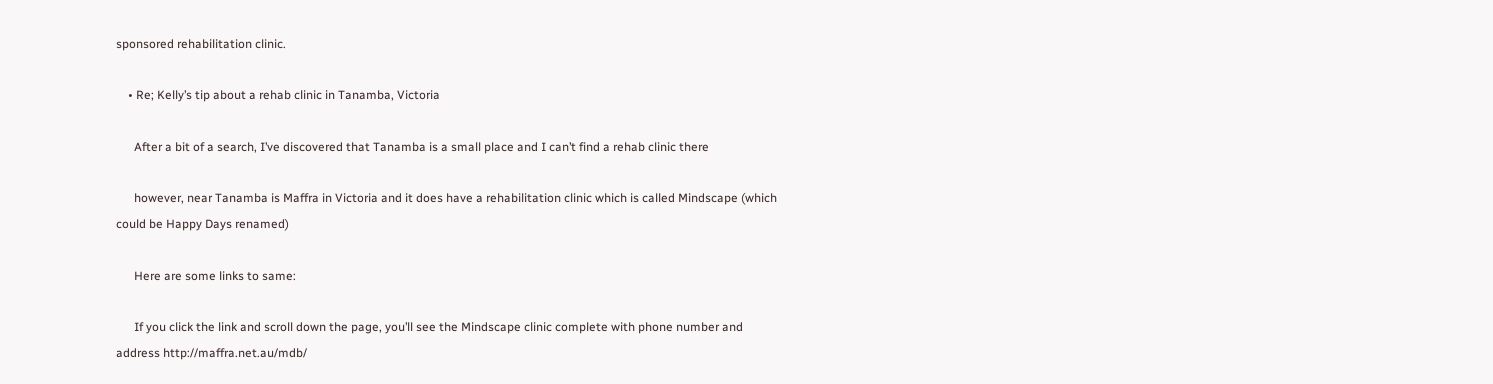sponsored rehabilitation clinic.

    • Re; Kelly’s tip about a rehab clinic in Tanamba, Victoria

      After a bit of a search, I’ve discovered that Tanamba is a small place and I can’t find a rehab clinic there

      however, near Tanamba is Maffra in Victoria and it does have a rehabilitation clinic which is called Mindscape (which could be Happy Days renamed)

      Here are some links to same:

      If you click the link and scroll down the page, you’ll see the Mindscape clinic complete with phone number and address http://maffra.net.au/mdb/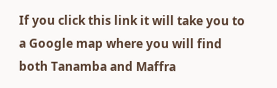If you click this link it will take you to a Google map where you will find both Tanamba and Maffra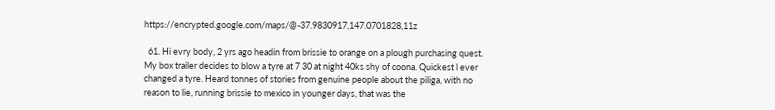https://encrypted.google.com/maps/@-37.9830917,147.0701828,11z

  61. Hi evry body, 2 yrs ago headin from brissie to orange on a plough purchasing quest. My box trailer decides to blow a tyre at 7 30 at night 40ks shy of coona. Quickest l ever changed a tyre. Heard tonnes of stories from genuine people about the piliga, with no reason to lie, running brissie to mexico in younger days, that was the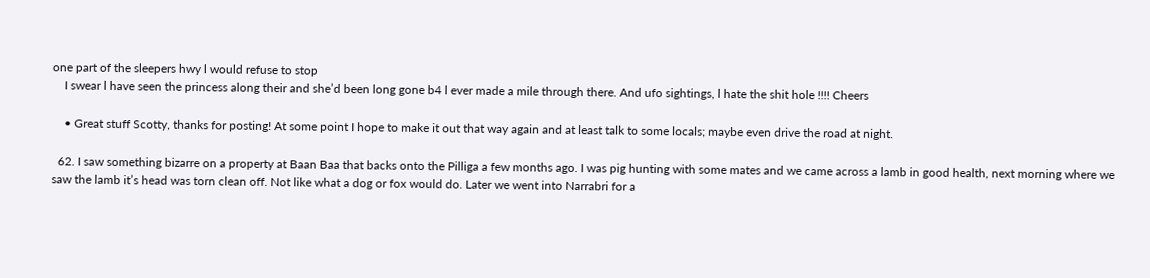one part of the sleepers hwy l would refuse to stop
    I swear l have seen the princess along their and she’d been long gone b4 l ever made a mile through there. And ufo sightings, l hate the shit hole !!!! Cheers

    • Great stuff Scotty, thanks for posting! At some point I hope to make it out that way again and at least talk to some locals; maybe even drive the road at night.

  62. I saw something bizarre on a property at Baan Baa that backs onto the Pilliga a few months ago. I was pig hunting with some mates and we came across a lamb in good health, next morning where we saw the lamb it’s head was torn clean off. Not like what a dog or fox would do. Later we went into Narrabri for a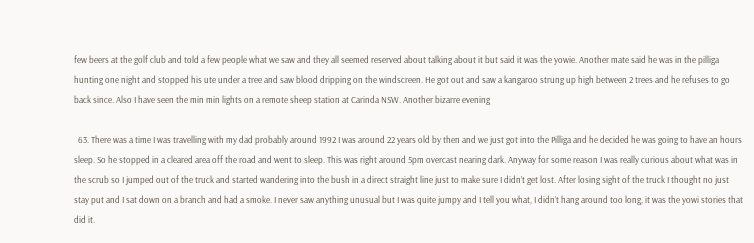few beers at the golf club and told a few people what we saw and they all seemed reserved about talking about it but said it was the yowie. Another mate said he was in the pilliga hunting one night and stopped his ute under a tree and saw blood dripping on the windscreen. He got out and saw a kangaroo strung up high between 2 trees and he refuses to go back since. Also I have seen the min min lights on a remote sheep station at Carinda NSW. Another bizarre evening

  63. There was a time I was travelling with my dad probably around 1992 I was around 22 years old by then and we just got into the Pilliga and he decided he was going to have an hours sleep. So he stopped in a cleared area off the road and went to sleep. This was right around 5pm overcast nearing dark. Anyway for some reason I was really curious about what was in the scrub so I jumped out of the truck and started wandering into the bush in a direct straight line just to make sure I didn’t get lost. After losing sight of the truck I thought no just stay put and I sat down on a branch and had a smoke. I never saw anything unusual but I was quite jumpy and I tell you what, I didn’t hang around too long, it was the yowi stories that did it.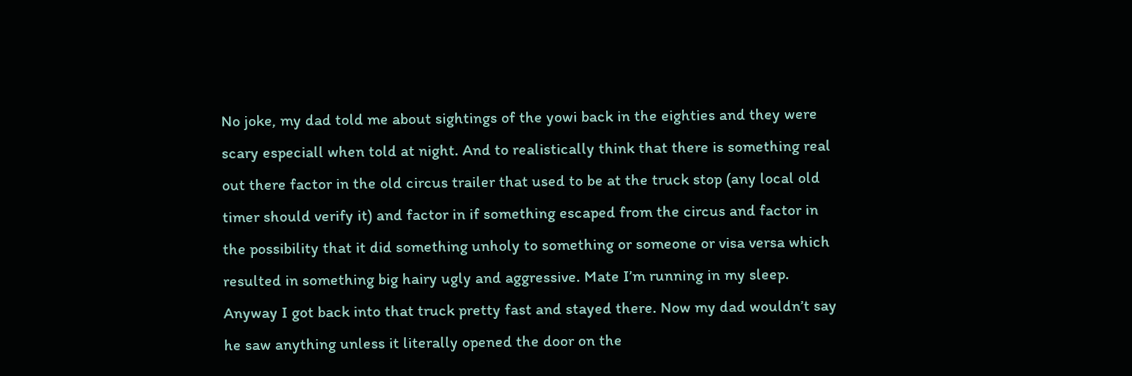No joke, my dad told me about sightings of the yowi back in the eighties and they were scary especiall when told at night. And to realistically think that there is something real out there factor in the old circus trailer that used to be at the truck stop (any local old timer should verify it) and factor in if something escaped from the circus and factor in the possibility that it did something unholy to something or someone or visa versa which resulted in something big hairy ugly and aggressive. Mate I’m running in my sleep. Anyway I got back into that truck pretty fast and stayed there. Now my dad wouldn’t say he saw anything unless it literally opened the door on the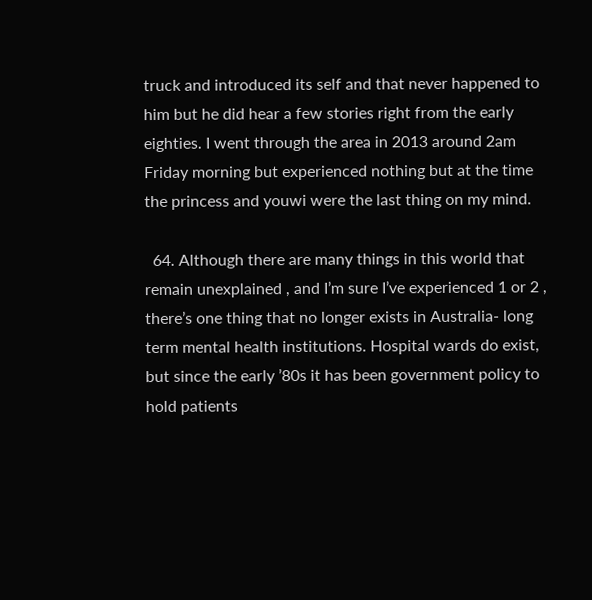truck and introduced its self and that never happened to him but he did hear a few stories right from the early eighties. I went through the area in 2013 around 2am Friday morning but experienced nothing but at the time the princess and youwi were the last thing on my mind.

  64. Although there are many things in this world that remain unexplained , and I’m sure I’ve experienced 1 or 2 , there’s one thing that no longer exists in Australia- long term mental health institutions. Hospital wards do exist, but since the early ’80s it has been government policy to hold patients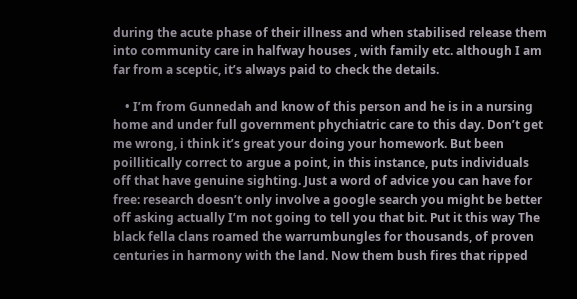during the acute phase of their illness and when stabilised release them into community care in halfway houses , with family etc. although I am far from a sceptic, it’s always paid to check the details.

    • I’m from Gunnedah and know of this person and he is in a nursing home and under full government phychiatric care to this day. Don’t get me wrong, i think it’s great your doing your homework. But been poillitically correct to argue a point, in this instance, puts individuals off that have genuine sighting. Just a word of advice you can have for free: research doesn’t only involve a google search you might be better off asking actually I’m not going to tell you that bit. Put it this way The black fella clans roamed the warrumbungles for thousands, of proven centuries in harmony with the land. Now them bush fires that ripped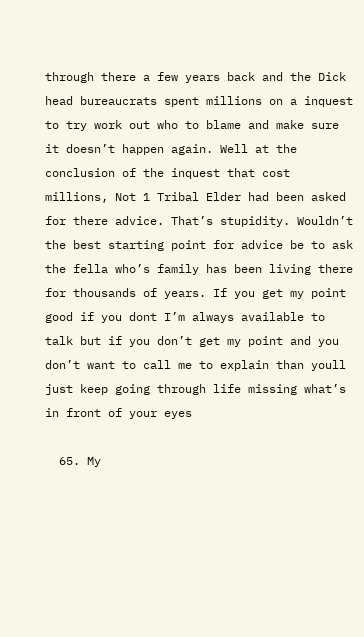through there a few years back and the Dick head bureaucrats spent millions on a inquest to try work out who to blame and make sure it doesn’t happen again. Well at the conclusion of the inquest that cost millions, Not 1 Tribal Elder had been asked for there advice. That’s stupidity. Wouldn’t the best starting point for advice be to ask the fella who’s family has been living there for thousands of years. If you get my point good if you dont I’m always available to talk but if you don’t get my point and you don’t want to call me to explain than youll just keep going through life missing what’s in front of your eyes

  65. My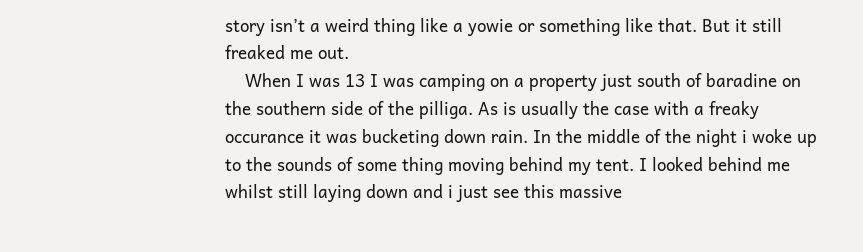story isn’t a weird thing like a yowie or something like that. But it still freaked me out.
    When I was 13 I was camping on a property just south of baradine on the southern side of the pilliga. As is usually the case with a freaky occurance it was bucketing down rain. In the middle of the night i woke up to the sounds of some thing moving behind my tent. I looked behind me whilst still laying down and i just see this massive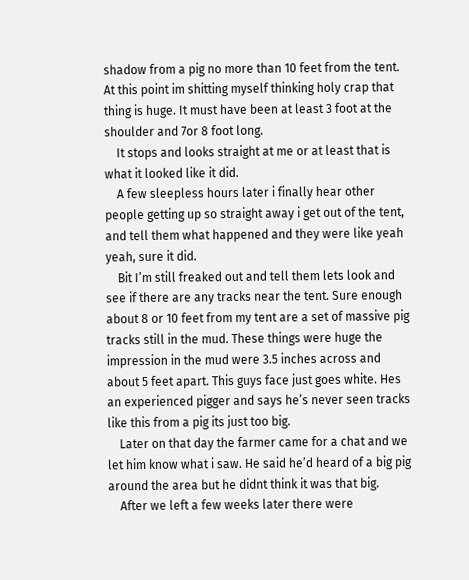shadow from a pig no more than 10 feet from the tent. At this point im shitting myself thinking holy crap that thing is huge. It must have been at least 3 foot at the shoulder and 7or 8 foot long.
    It stops and looks straight at me or at least that is what it looked like it did.
    A few sleepless hours later i finally hear other people getting up so straight away i get out of the tent, and tell them what happened and they were like yeah yeah, sure it did.
    Bit I’m still freaked out and tell them lets look and see if there are any tracks near the tent. Sure enough about 8 or 10 feet from my tent are a set of massive pig tracks still in the mud. These things were huge the impression in the mud were 3.5 inches across and about 5 feet apart. This guys face just goes white. Hes an experienced pigger and says he’s never seen tracks like this from a pig its just too big.
    Later on that day the farmer came for a chat and we let him know what i saw. He said he’d heard of a big pig around the area but he didnt think it was that big.
    After we left a few weeks later there were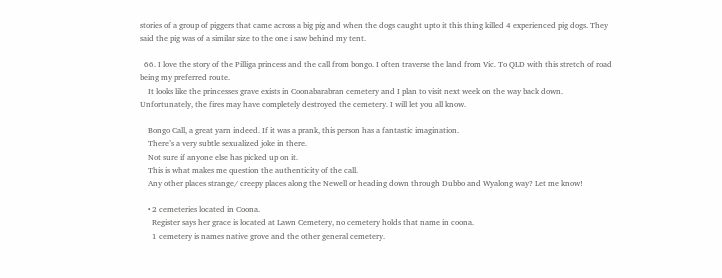stories of a group of piggers that came across a big pig and when the dogs caught upto it this thing killed 4 experienced pig dogs. They said the pig was of a similar size to the one i saw behind my tent.

  66. I love the story of the Pilliga princess and the call from bongo. I often traverse the land from Vic. To QLD with this stretch of road being my preferred route.
    It looks like the princesses grave exists in Coonabarabran cemetery and I plan to visit next week on the way back down. Unfortunately, the fires may have completely destroyed the cemetery. I will let you all know.

    Bongo Call, a great yarn indeed. If it was a prank, this person has a fantastic imagination.
    There’s a very subtle sexualized joke in there.
    Not sure if anyone else has picked up on it.
    This is what makes me question the authenticity of the call.
    Any other places strange/ creepy places along the Newell or heading down through Dubbo and Wyalong way? Let me know!

    • 2 cemeteries located in Coona.
      Register says her grace is located at Lawn Cemetery, no cemetery holds that name in coona.
      1 cemetery is names native grove and the other general cemetery.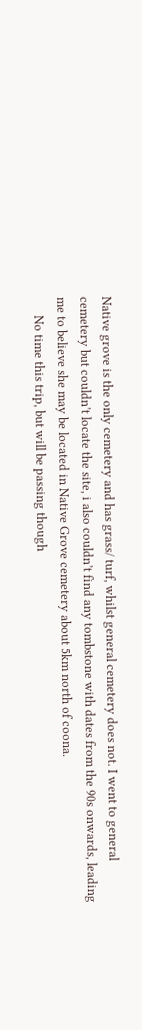Native grove is the only cemetery and has grass/ turf, whilst general cemetery does not. I went to general cemetery but couldn’t locate the site, i also couldn’t find any tombstone with dates from the 90s onwards, leading me to believe she may be located in Native Grove cemetery about 5km north of coona.
      No time this trip, but will be passing though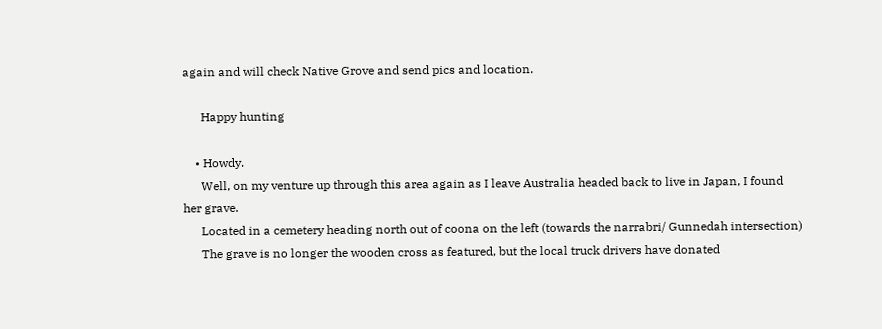again and will check Native Grove and send pics and location.

      Happy hunting

    • Howdy.
      Well, on my venture up through this area again as I leave Australia headed back to live in Japan, I found her grave.
      Located in a cemetery heading north out of coona on the left (towards the narrabri/ Gunnedah intersection)
      The grave is no longer the wooden cross as featured, but the local truck drivers have donated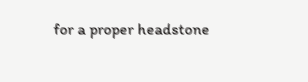for a proper headstone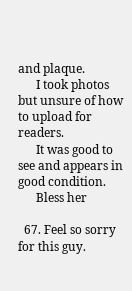and plaque.
      I took photos but unsure of how to upload for readers.
      It was good to see and appears in good condition.
      Bless her

  67. Feel so sorry for this guy.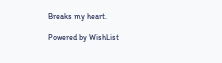Breaks my heart.

Powered by WishList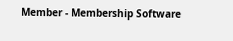Member - Membership Software